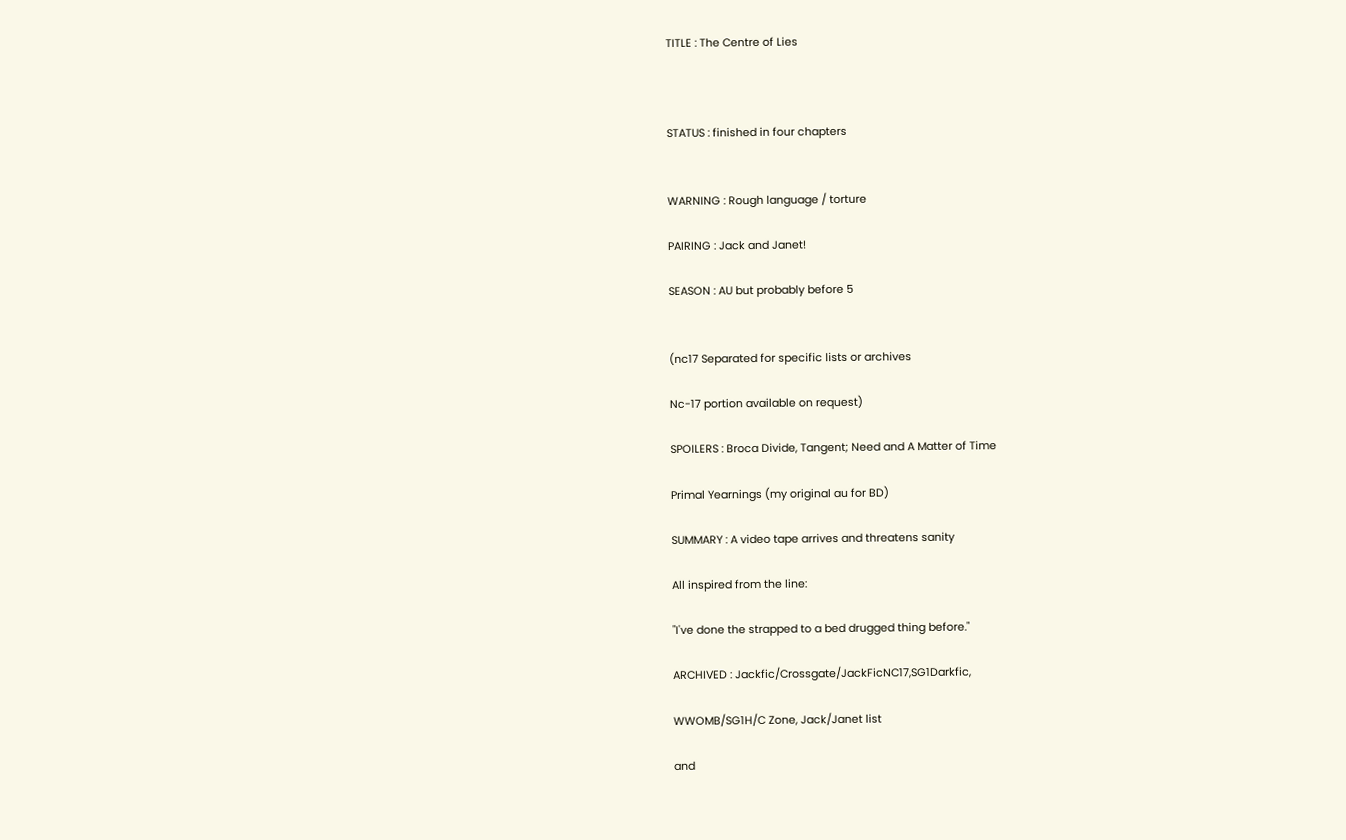TITLE : The Centre of Lies



STATUS : finished in four chapters


WARNING : Rough language / torture

PAIRING : Jack and Janet!

SEASON : AU but probably before 5


(nc17 Separated for specific lists or archives

Nc-17 portion available on request)

SPOILERS : Broca Divide, Tangent; Need and A Matter of Time

Primal Yearnings (my original au for BD)

SUMMARY : A video tape arrives and threatens sanity

All inspired from the line:

"I've done the strapped to a bed drugged thing before."

ARCHIVED : Jackfic/Crossgate/JackFicNC17,SG1Darkfic,

WWOMB/SG1H/C Zone, Jack/Janet list

and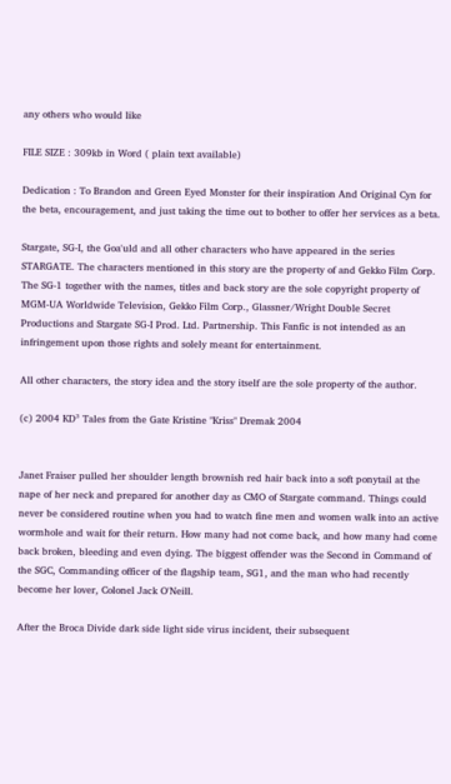any others who would like

FILE SIZE : 309kb in Word ( plain text available)

Dedication : To Brandon and Green Eyed Monster for their inspiration And Original Cyn for the beta, encouragement, and just taking the time out to bother to offer her services as a beta.

Stargate, SG-I, the Goa'uld and all other characters who have appeared in the series STARGATE. The characters mentioned in this story are the property of and Gekko Film Corp. The SG-1 together with the names, titles and back story are the sole copyright property of MGM-UA Worldwide Television, Gekko Film Corp., Glassner/Wright Double Secret Productions and Stargate SG-I Prod. Ltd. Partnership. This Fanfic is not intended as an infringement upon those rights and solely meant for entertainment.

All other characters, the story idea and the story itself are the sole property of the author.

(c) 2004 KD³ Tales from the Gate Kristine "Kriss" Dremak 2004


Janet Fraiser pulled her shoulder length brownish red hair back into a soft ponytail at the nape of her neck and prepared for another day as CMO of Stargate command. Things could never be considered routine when you had to watch fine men and women walk into an active wormhole and wait for their return. How many had not come back, and how many had come back broken, bleeding and even dying. The biggest offender was the Second in Command of the SGC, Commanding officer of the flagship team, SG1, and the man who had recently become her lover, Colonel Jack O'Neill.

After the Broca Divide dark side light side virus incident, their subsequent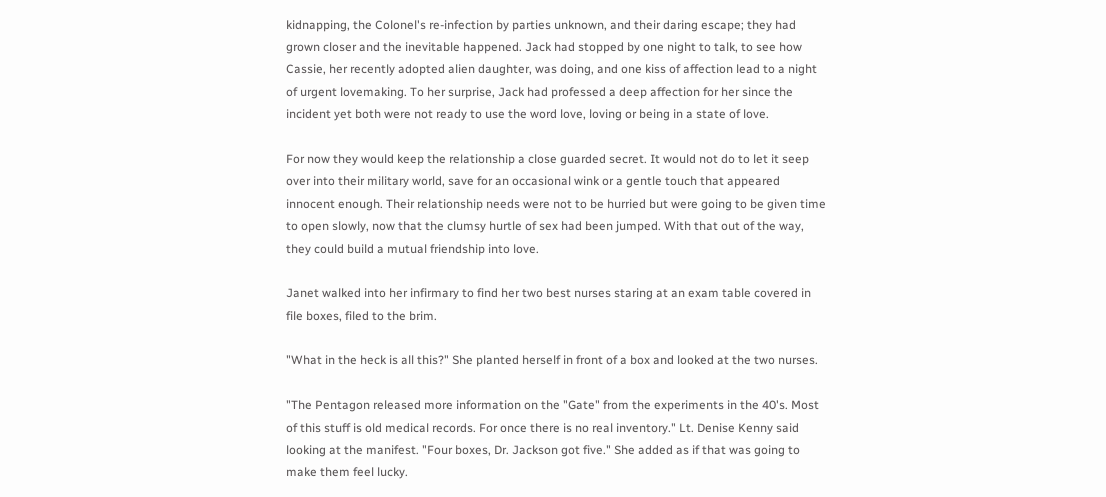kidnapping, the Colonel's re-infection by parties unknown, and their daring escape; they had grown closer and the inevitable happened. Jack had stopped by one night to talk, to see how Cassie, her recently adopted alien daughter, was doing, and one kiss of affection lead to a night of urgent lovemaking. To her surprise, Jack had professed a deep affection for her since the incident yet both were not ready to use the word love, loving or being in a state of love.

For now they would keep the relationship a close guarded secret. It would not do to let it seep over into their military world, save for an occasional wink or a gentle touch that appeared innocent enough. Their relationship needs were not to be hurried but were going to be given time to open slowly, now that the clumsy hurtle of sex had been jumped. With that out of the way, they could build a mutual friendship into love.

Janet walked into her infirmary to find her two best nurses staring at an exam table covered in file boxes, filed to the brim.

"What in the heck is all this?" She planted herself in front of a box and looked at the two nurses.

"The Pentagon released more information on the "Gate" from the experiments in the 40's. Most of this stuff is old medical records. For once there is no real inventory." Lt. Denise Kenny said looking at the manifest. "Four boxes, Dr. Jackson got five." She added as if that was going to make them feel lucky.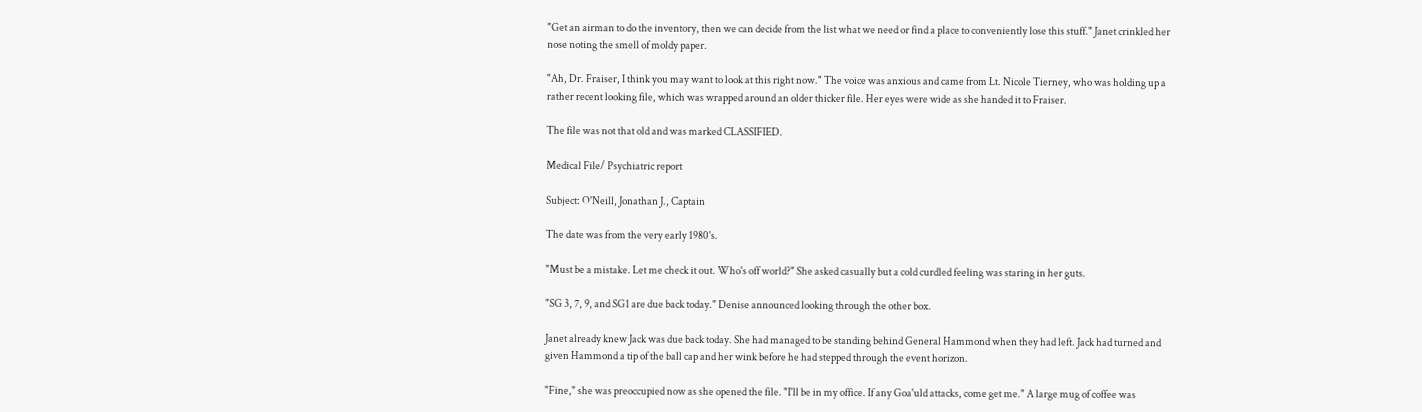"Get an airman to do the inventory, then we can decide from the list what we need or find a place to conveniently lose this stuff." Janet crinkled her nose noting the smell of moldy paper.

"Ah, Dr. Fraiser, I think you may want to look at this right now." The voice was anxious and came from Lt. Nicole Tierney, who was holding up a rather recent looking file, which was wrapped around an older thicker file. Her eyes were wide as she handed it to Fraiser.

The file was not that old and was marked CLASSIFIED.

Medical File/ Psychiatric report

Subject: O'Neill, Jonathan J., Captain

The date was from the very early 1980's.

"Must be a mistake. Let me check it out. Who's off world?" She asked casually but a cold curdled feeling was staring in her guts.

"SG 3, 7, 9, and SG1 are due back today." Denise announced looking through the other box.

Janet already knew Jack was due back today. She had managed to be standing behind General Hammond when they had left. Jack had turned and given Hammond a tip of the ball cap and her wink before he had stepped through the event horizon.

"Fine," she was preoccupied now as she opened the file. "I'll be in my office. If any Goa'uld attacks, come get me." A large mug of coffee was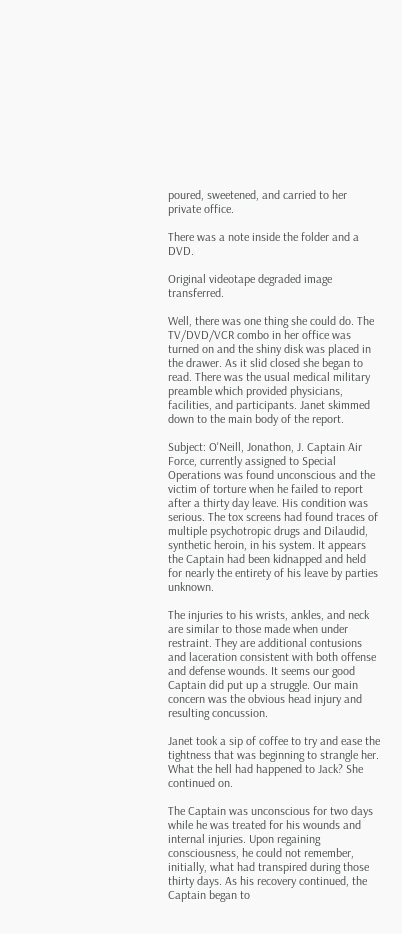poured, sweetened, and carried to her private office.

There was a note inside the folder and a DVD.

Original videotape degraded image transferred.

Well, there was one thing she could do. The TV/DVD/VCR combo in her office was turned on and the shiny disk was placed in the drawer. As it slid closed she began to read. There was the usual medical military preamble which provided physicians, facilities, and participants. Janet skimmed down to the main body of the report.

Subject: O'Neill, Jonathon, J. Captain Air Force, currently assigned to Special Operations was found unconscious and the victim of torture when he failed to report after a thirty day leave. His condition was serious. The tox screens had found traces of multiple psychotropic drugs and Dilaudid, synthetic heroin, in his system. It appears the Captain had been kidnapped and held for nearly the entirety of his leave by parties unknown.

The injuries to his wrists, ankles, and neck are similar to those made when under restraint. They are additional contusions and laceration consistent with both offense and defense wounds. It seems our good Captain did put up a struggle. Our main concern was the obvious head injury and resulting concussion.

Janet took a sip of coffee to try and ease the tightness that was beginning to strangle her. What the hell had happened to Jack? She continued on.

The Captain was unconscious for two days while he was treated for his wounds and internal injuries. Upon regaining consciousness, he could not remember, initially, what had transpired during those thirty days. As his recovery continued, the Captain began to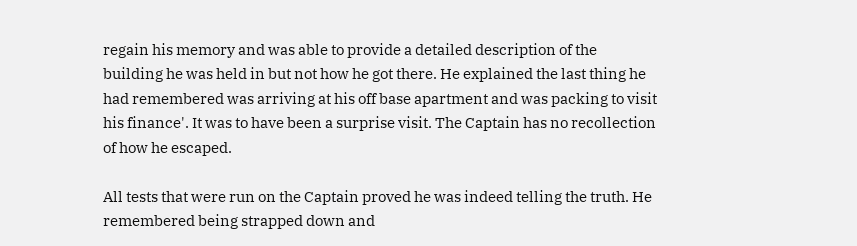regain his memory and was able to provide a detailed description of the building he was held in but not how he got there. He explained the last thing he had remembered was arriving at his off base apartment and was packing to visit his finance'. It was to have been a surprise visit. The Captain has no recollection of how he escaped.

All tests that were run on the Captain proved he was indeed telling the truth. He remembered being strapped down and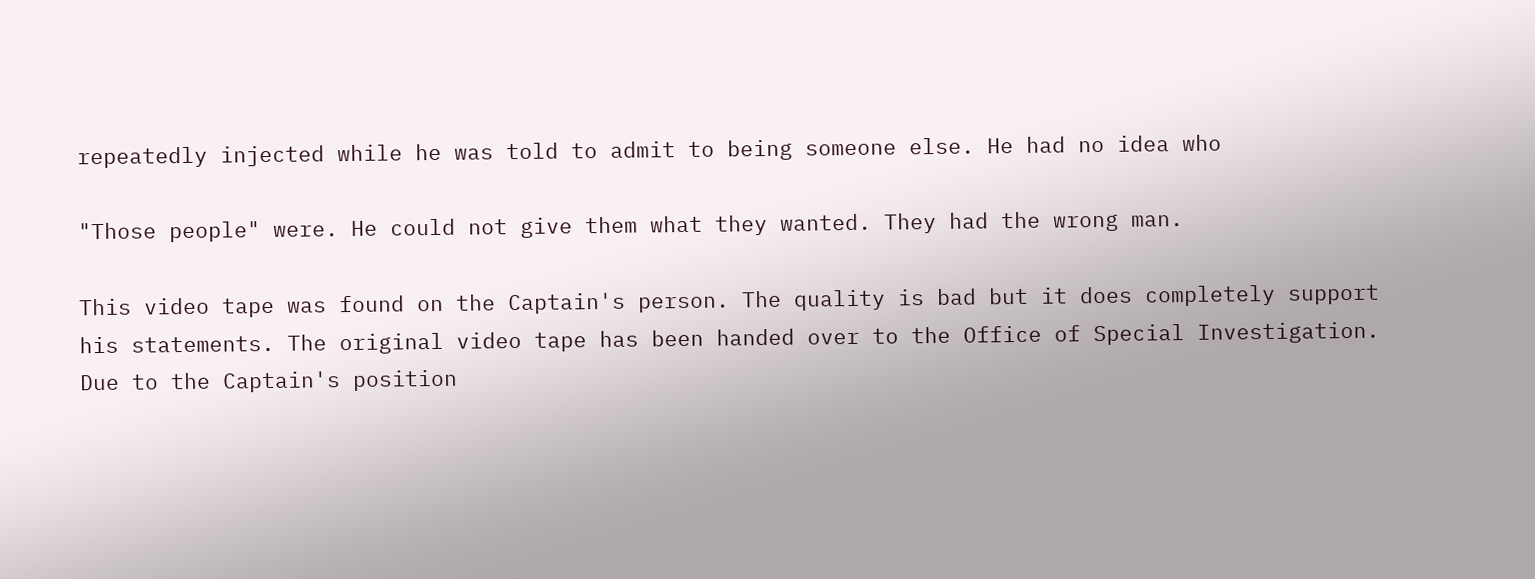repeatedly injected while he was told to admit to being someone else. He had no idea who

"Those people" were. He could not give them what they wanted. They had the wrong man.

This video tape was found on the Captain's person. The quality is bad but it does completely support his statements. The original video tape has been handed over to the Office of Special Investigation. Due to the Captain's position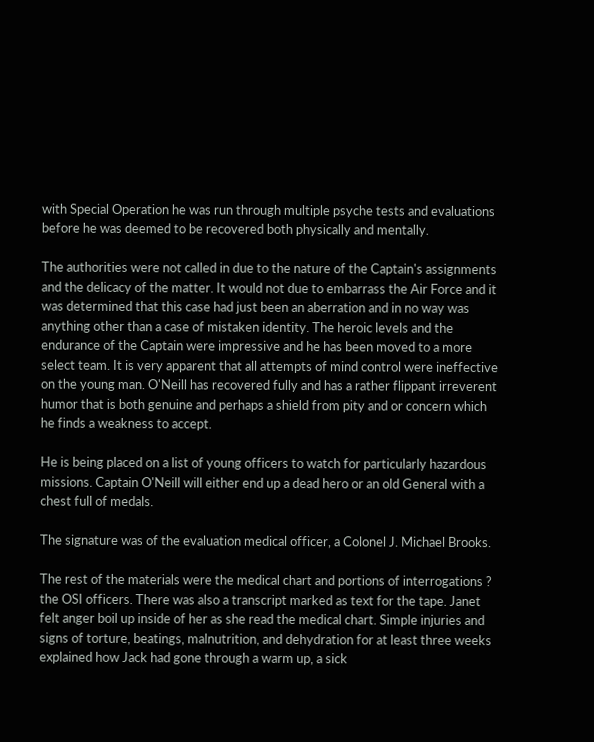with Special Operation he was run through multiple psyche tests and evaluations before he was deemed to be recovered both physically and mentally.

The authorities were not called in due to the nature of the Captain's assignments and the delicacy of the matter. It would not due to embarrass the Air Force and it was determined that this case had just been an aberration and in no way was anything other than a case of mistaken identity. The heroic levels and the endurance of the Captain were impressive and he has been moved to a more select team. It is very apparent that all attempts of mind control were ineffective on the young man. O'Neill has recovered fully and has a rather flippant irreverent humor that is both genuine and perhaps a shield from pity and or concern which he finds a weakness to accept.

He is being placed on a list of young officers to watch for particularly hazardous missions. Captain O'Neill will either end up a dead hero or an old General with a chest full of medals.

The signature was of the evaluation medical officer, a Colonel J. Michael Brooks.

The rest of the materials were the medical chart and portions of interrogations ? the OSI officers. There was also a transcript marked as text for the tape. Janet felt anger boil up inside of her as she read the medical chart. Simple injuries and signs of torture, beatings, malnutrition, and dehydration for at least three weeks explained how Jack had gone through a warm up, a sick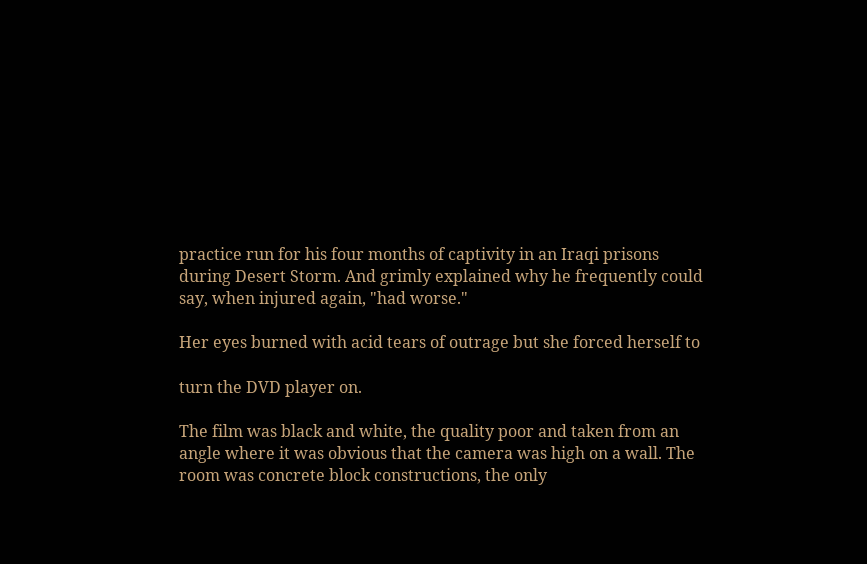practice run for his four months of captivity in an Iraqi prisons during Desert Storm. And grimly explained why he frequently could say, when injured again, "had worse."

Her eyes burned with acid tears of outrage but she forced herself to

turn the DVD player on.

The film was black and white, the quality poor and taken from an angle where it was obvious that the camera was high on a wall. The room was concrete block constructions, the only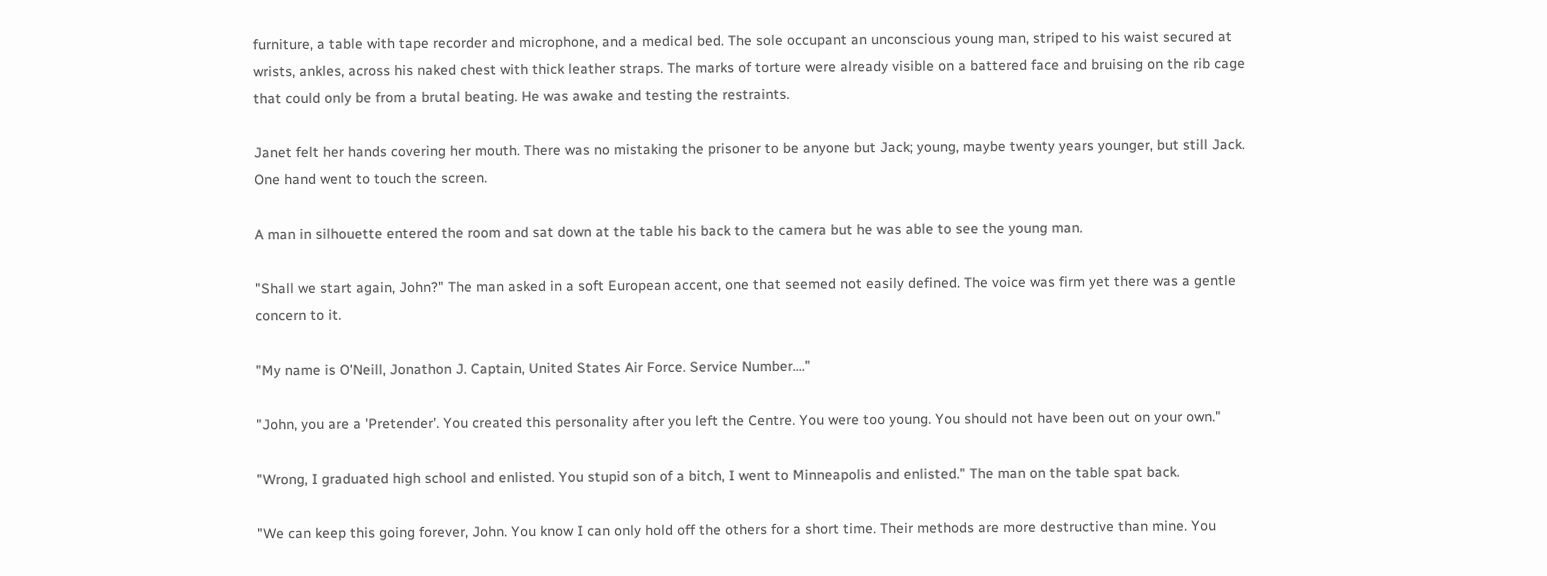furniture, a table with tape recorder and microphone, and a medical bed. The sole occupant an unconscious young man, striped to his waist secured at wrists, ankles, across his naked chest with thick leather straps. The marks of torture were already visible on a battered face and bruising on the rib cage that could only be from a brutal beating. He was awake and testing the restraints.

Janet felt her hands covering her mouth. There was no mistaking the prisoner to be anyone but Jack; young, maybe twenty years younger, but still Jack. One hand went to touch the screen.

A man in silhouette entered the room and sat down at the table his back to the camera but he was able to see the young man.

"Shall we start again, John?" The man asked in a soft European accent, one that seemed not easily defined. The voice was firm yet there was a gentle concern to it.

"My name is O'Neill, Jonathon J. Captain, United States Air Force. Service Number...."

"John, you are a 'Pretender'. You created this personality after you left the Centre. You were too young. You should not have been out on your own."

"Wrong, I graduated high school and enlisted. You stupid son of a bitch, I went to Minneapolis and enlisted." The man on the table spat back.

"We can keep this going forever, John. You know I can only hold off the others for a short time. Their methods are more destructive than mine. You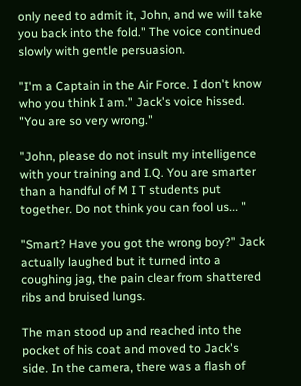only need to admit it, John, and we will take you back into the fold." The voice continued slowly with gentle persuasion.

"I'm a Captain in the Air Force. I don't know who you think I am." Jack's voice hissed. "You are so very wrong."

"John, please do not insult my intelligence with your training and I.Q. You are smarter than a handful of M I T students put together. Do not think you can fool us... "

"Smart? Have you got the wrong boy?" Jack actually laughed but it turned into a coughing jag, the pain clear from shattered ribs and bruised lungs.

The man stood up and reached into the pocket of his coat and moved to Jack's side. In the camera, there was a flash of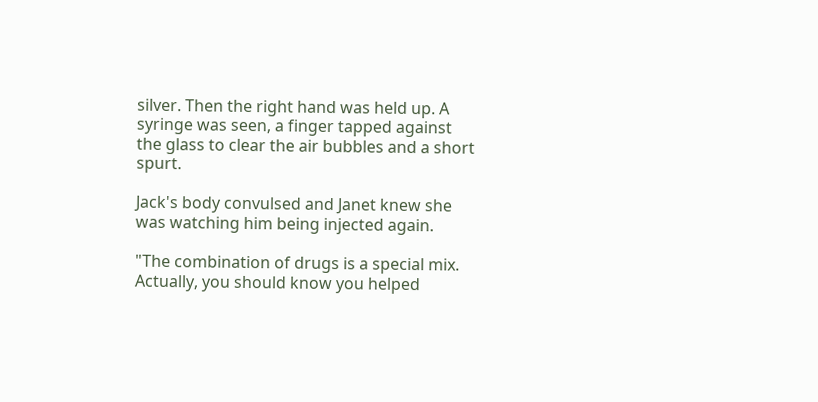silver. Then the right hand was held up. A syringe was seen, a finger tapped against the glass to clear the air bubbles and a short spurt.

Jack's body convulsed and Janet knew she was watching him being injected again.

"The combination of drugs is a special mix. Actually, you should know you helped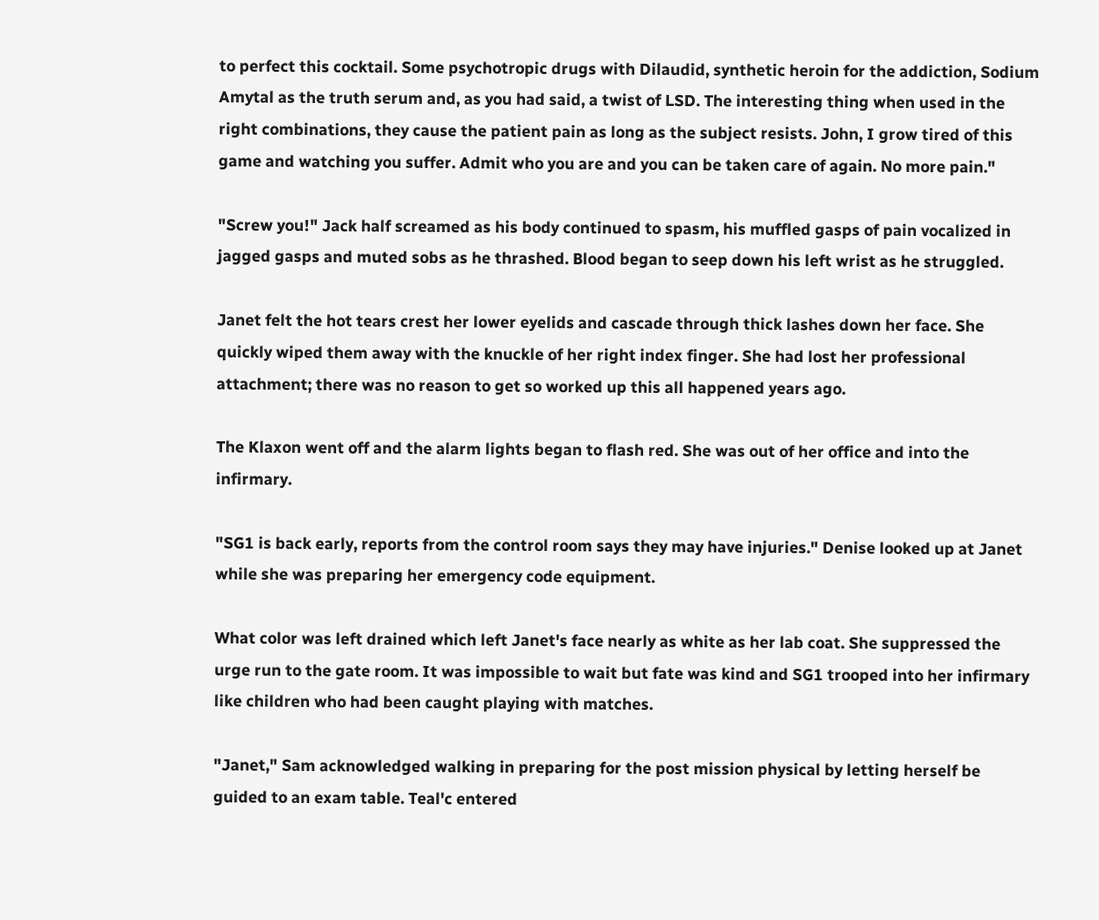to perfect this cocktail. Some psychotropic drugs with Dilaudid, synthetic heroin for the addiction, Sodium Amytal as the truth serum and, as you had said, a twist of LSD. The interesting thing when used in the right combinations, they cause the patient pain as long as the subject resists. John, I grow tired of this game and watching you suffer. Admit who you are and you can be taken care of again. No more pain."

"Screw you!" Jack half screamed as his body continued to spasm, his muffled gasps of pain vocalized in jagged gasps and muted sobs as he thrashed. Blood began to seep down his left wrist as he struggled.

Janet felt the hot tears crest her lower eyelids and cascade through thick lashes down her face. She quickly wiped them away with the knuckle of her right index finger. She had lost her professional attachment; there was no reason to get so worked up this all happened years ago.

The Klaxon went off and the alarm lights began to flash red. She was out of her office and into the infirmary.

"SG1 is back early, reports from the control room says they may have injuries." Denise looked up at Janet while she was preparing her emergency code equipment.

What color was left drained which left Janet's face nearly as white as her lab coat. She suppressed the urge run to the gate room. It was impossible to wait but fate was kind and SG1 trooped into her infirmary like children who had been caught playing with matches.

"Janet," Sam acknowledged walking in preparing for the post mission physical by letting herself be guided to an exam table. Teal'c entered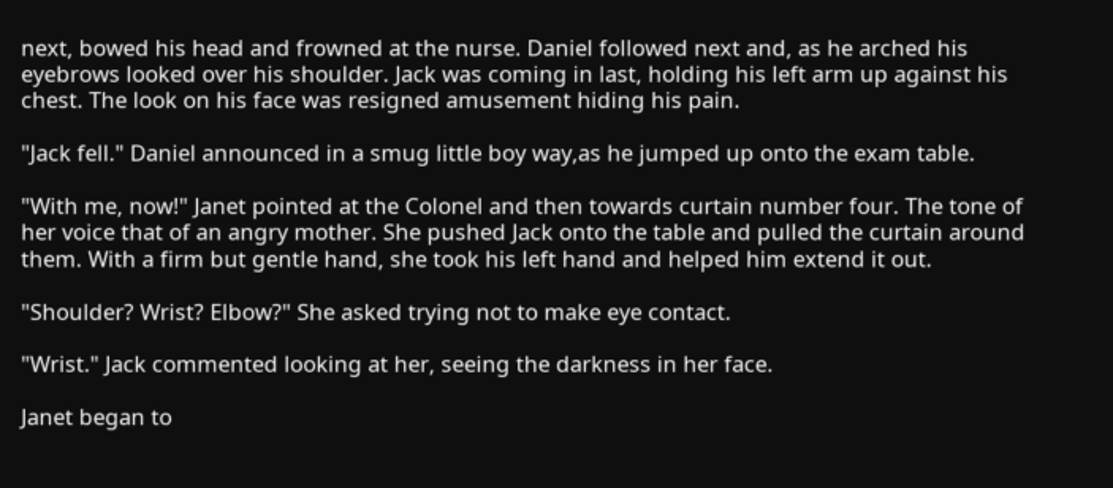next, bowed his head and frowned at the nurse. Daniel followed next and, as he arched his eyebrows looked over his shoulder. Jack was coming in last, holding his left arm up against his chest. The look on his face was resigned amusement hiding his pain.

"Jack fell." Daniel announced in a smug little boy way,as he jumped up onto the exam table.

"With me, now!" Janet pointed at the Colonel and then towards curtain number four. The tone of her voice that of an angry mother. She pushed Jack onto the table and pulled the curtain around them. With a firm but gentle hand, she took his left hand and helped him extend it out.

"Shoulder? Wrist? Elbow?" She asked trying not to make eye contact.

"Wrist." Jack commented looking at her, seeing the darkness in her face.

Janet began to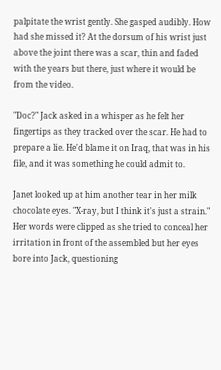palpitate the wrist gently. She gasped audibly. How had she missed it? At the dorsum of his wrist just above the joint there was a scar, thin and faded with the years but there, just where it would be from the video.

"Doc?" Jack asked in a whisper as he felt her fingertips as they tracked over the scar. He had to prepare a lie. He'd blame it on Iraq, that was in his file, and it was something he could admit to.

Janet looked up at him another tear in her milk chocolate eyes. "X-ray, but I think it's just a strain." Her words were clipped as she tried to conceal her irritation in front of the assembled but her eyes bore into Jack, questioning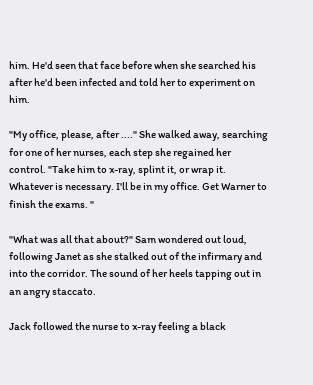him. He'd seen that face before when she searched his after he'd been infected and told her to experiment on him.

"My office, please, after ...." She walked away, searching for one of her nurses, each step she regained her control. "Take him to x-ray, splint it, or wrap it. Whatever is necessary. I'll be in my office. Get Warner to finish the exams. "

"What was all that about?" Sam wondered out loud, following Janet as she stalked out of the infirmary and into the corridor. The sound of her heels tapping out in an angry staccato.

Jack followed the nurse to x-ray feeling a black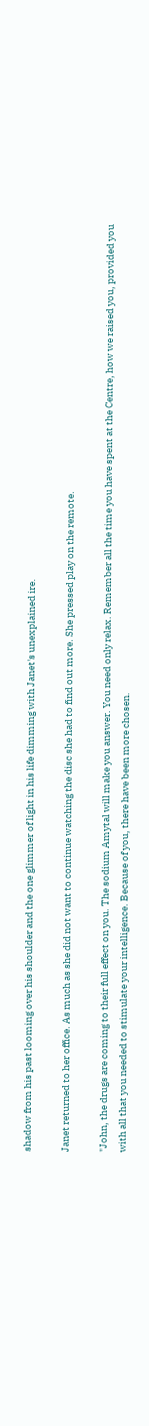shadow from his past looming over his shoulder and the one glimmer of light in his life dimming with Janet's unexplained ire.

Janet returned to her office. As much as she did not want to continue watching the disc she had to find out more. She pressed play on the remote.

"John, the drugs are coming to their full effect on you. The sodium Amytal will make you answer. You need only relax. Remember all the time you have spent at the Centre, how we raised you, provided you with all that you needed to stimulate your intelligence. Because of you, there have been more chosen.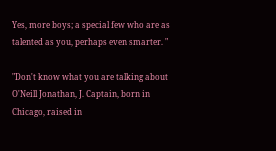Yes, more boys; a special few who are as talented as you, perhaps even smarter. "

"Don't know what you are talking about O'Neill Jonathan, J. Captain, born in Chicago, raised in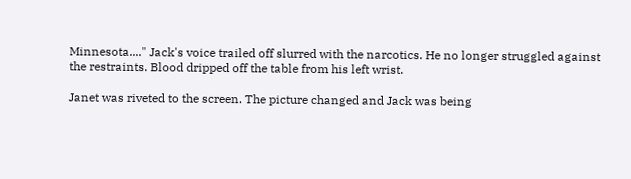Minnesota...." Jack's voice trailed off slurred with the narcotics. He no longer struggled against the restraints. Blood dripped off the table from his left wrist.

Janet was riveted to the screen. The picture changed and Jack was being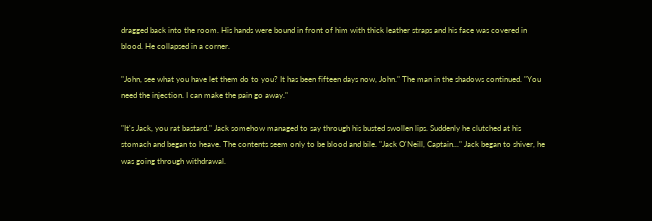dragged back into the room. His hands were bound in front of him with thick leather straps and his face was covered in blood. He collapsed in a corner.

"John, see what you have let them do to you? It has been fifteen days now, John." The man in the shadows continued. "You need the injection. I can make the pain go away."

"It's Jack, you rat bastard." Jack somehow managed to say through his busted swollen lips. Suddenly he clutched at his stomach and began to heave. The contents seem only to be blood and bile. "Jack O'Neill, Captain..." Jack began to shiver, he was going through withdrawal.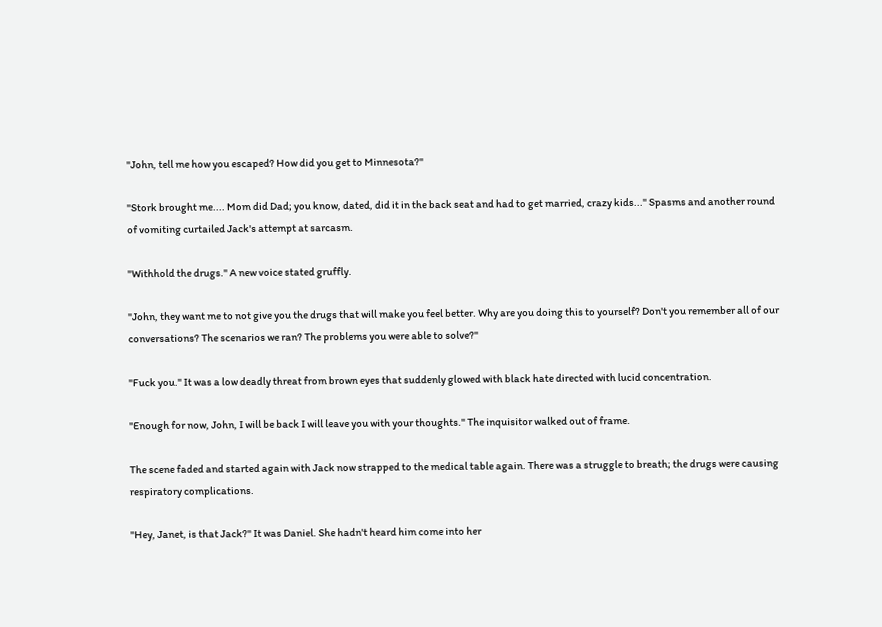"John, tell me how you escaped? How did you get to Minnesota?"

"Stork brought me.... Mom did Dad; you know, dated, did it in the back seat and had to get married, crazy kids..." Spasms and another round of vomiting curtailed Jack's attempt at sarcasm.

"Withhold the drugs." A new voice stated gruffly.

"John, they want me to not give you the drugs that will make you feel better. Why are you doing this to yourself? Don't you remember all of our conversations? The scenarios we ran? The problems you were able to solve?"

"Fuck you." It was a low deadly threat from brown eyes that suddenly glowed with black hate directed with lucid concentration.

"Enough for now, John, I will be back I will leave you with your thoughts." The inquisitor walked out of frame.

The scene faded and started again with Jack now strapped to the medical table again. There was a struggle to breath; the drugs were causing respiratory complications.

"Hey, Janet, is that Jack?" It was Daniel. She hadn't heard him come into her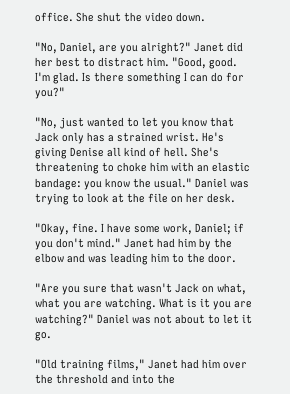office. She shut the video down.

"No, Daniel, are you alright?" Janet did her best to distract him. "Good, good. I'm glad. Is there something I can do for you?"

"No, just wanted to let you know that Jack only has a strained wrist. He's giving Denise all kind of hell. She's threatening to choke him with an elastic bandage: you know the usual." Daniel was trying to look at the file on her desk.

"Okay, fine. I have some work, Daniel; if you don't mind." Janet had him by the elbow and was leading him to the door.

"Are you sure that wasn't Jack on what, what you are watching. What is it you are watching?" Daniel was not about to let it go.

"Old training films," Janet had him over the threshold and into the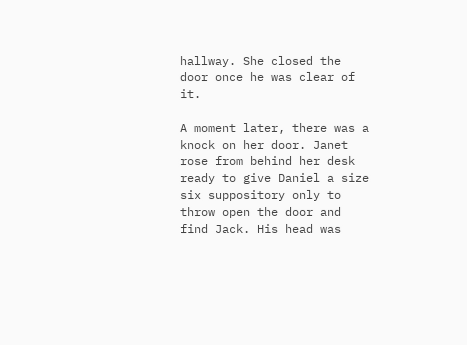hallway. She closed the door once he was clear of it.

A moment later, there was a knock on her door. Janet rose from behind her desk ready to give Daniel a size six suppository only to throw open the door and find Jack. His head was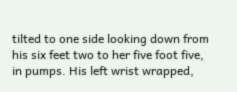tilted to one side looking down from his six feet two to her five foot five, in pumps. His left wrist wrapped,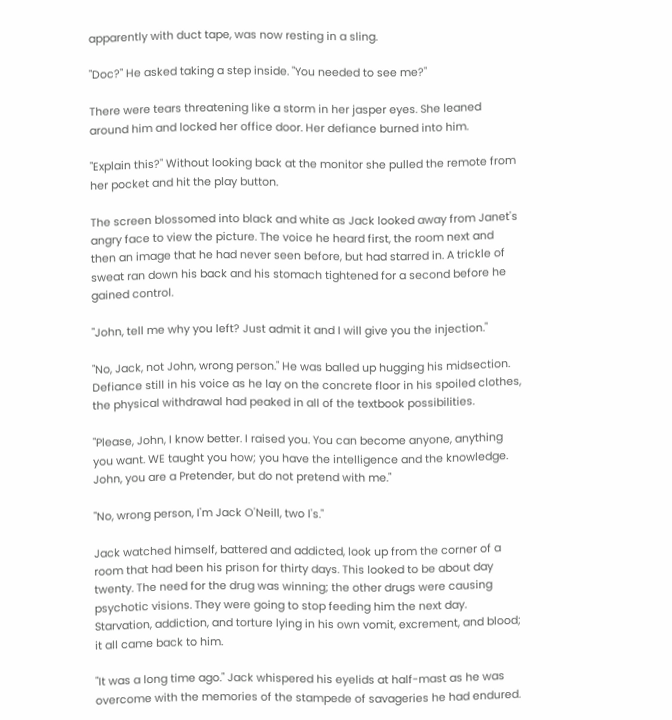apparently with duct tape, was now resting in a sling.

"Doc?" He asked taking a step inside. "You needed to see me?"

There were tears threatening like a storm in her jasper eyes. She leaned around him and locked her office door. Her defiance burned into him.

"Explain this?" Without looking back at the monitor she pulled the remote from her pocket and hit the play button.

The screen blossomed into black and white as Jack looked away from Janet's angry face to view the picture. The voice he heard first, the room next and then an image that he had never seen before, but had starred in. A trickle of sweat ran down his back and his stomach tightened for a second before he gained control.

"John, tell me why you left? Just admit it and I will give you the injection."

"No, Jack, not John, wrong person." He was balled up hugging his midsection. Defiance still in his voice as he lay on the concrete floor in his spoiled clothes, the physical withdrawal had peaked in all of the textbook possibilities.

"Please, John, I know better. I raised you. You can become anyone, anything you want. WE taught you how; you have the intelligence and the knowledge. John, you are a Pretender, but do not pretend with me."

"No, wrong person, I'm Jack O'Neill, two l's."

Jack watched himself, battered and addicted, look up from the corner of a room that had been his prison for thirty days. This looked to be about day twenty. The need for the drug was winning; the other drugs were causing psychotic visions. They were going to stop feeding him the next day. Starvation, addiction, and torture lying in his own vomit, excrement, and blood; it all came back to him.

"It was a long time ago." Jack whispered his eyelids at half-mast as he was overcome with the memories of the stampede of savageries he had endured.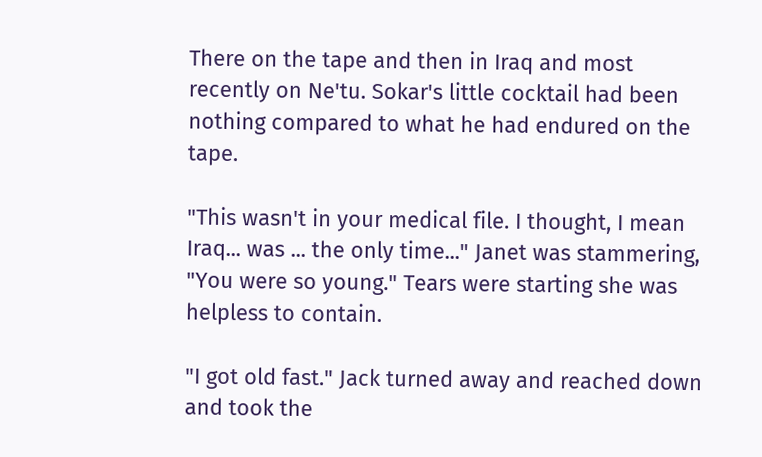There on the tape and then in Iraq and most recently on Ne'tu. Sokar's little cocktail had been nothing compared to what he had endured on the tape.

"This wasn't in your medical file. I thought, I mean Iraq... was ... the only time..." Janet was stammering, "You were so young." Tears were starting she was helpless to contain.

"I got old fast." Jack turned away and reached down and took the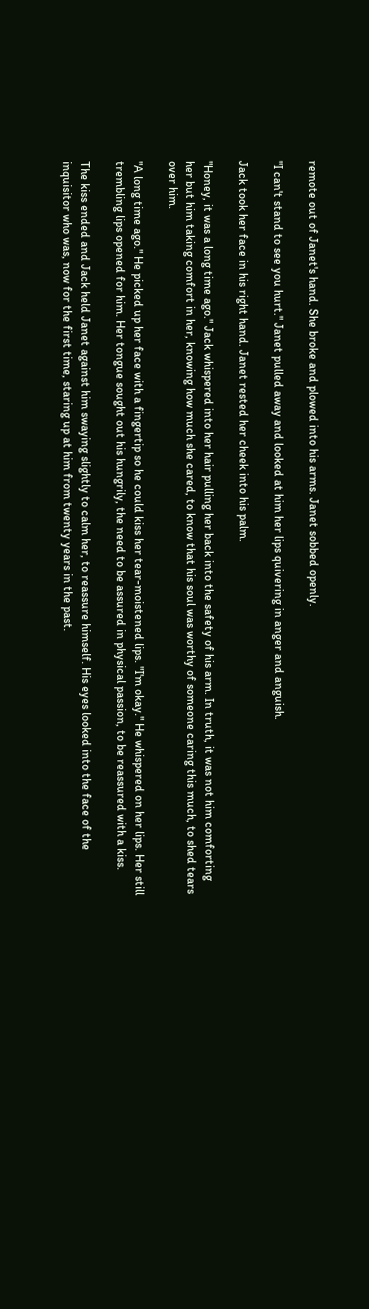remote out of Janet's hand. She broke and plowed into his arms. Janet sobbed openly.

"I can't stand to see you hurt." Janet pulled away and looked at him her lips quivering in anger and anguish.

Jack took her face in his right hand. Janet rested her cheek into his palm.

"Honey, it was a long time ago." Jack whispered into her hair pulling her back into the safety of his arm. In truth, it was not him comforting her but him taking comfort in her, knowing how much she cared, to know that his soul was worthy of someone caring this much, to shed tears over him.

"A long time ago." He picked up her face with a fingertip so he could kiss her tear-moistened lips. "I'm okay." He whispered on her lips. Her still trembling lips opened for him. Her tongue sought out his hungrily, the need to be assured in physical passion, to be reassured with a kiss.

The kiss ended and Jack held Janet against him swaying slightly to calm her, to reassure himself. His eyes looked into the face of the inquisitor who was, now for the first time, staring up at him from twenty years in the past.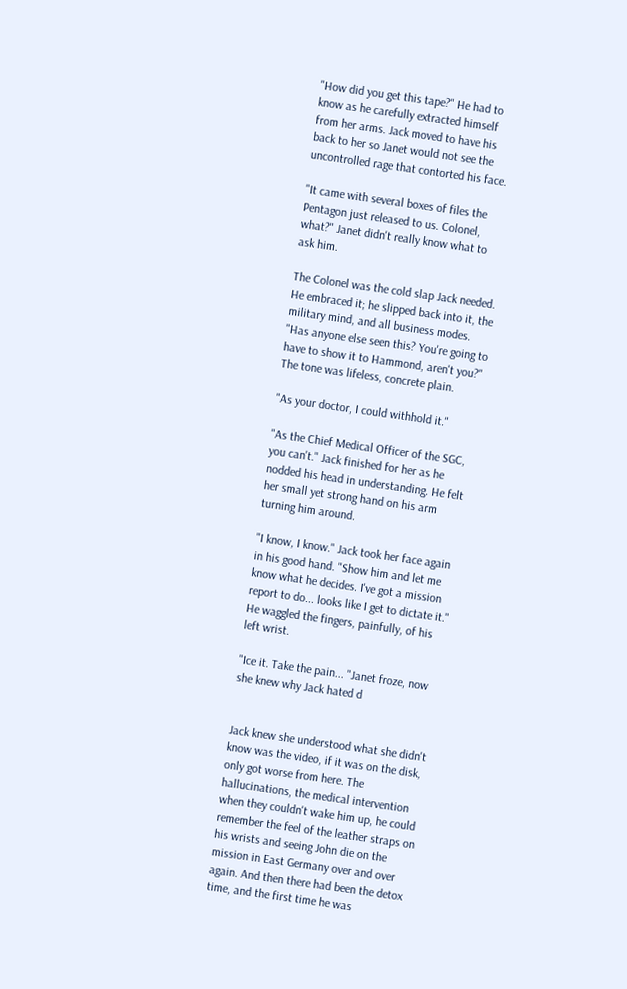"How did you get this tape?" He had to know as he carefully extracted himself from her arms. Jack moved to have his back to her so Janet would not see the uncontrolled rage that contorted his face.

"It came with several boxes of files the Pentagon just released to us. Colonel, what?" Janet didn't really know what to ask him.

The Colonel was the cold slap Jack needed. He embraced it; he slipped back into it, the military mind, and all business modes. "Has anyone else seen this? You're going to have to show it to Hammond, aren't you?" The tone was lifeless, concrete plain.

"As your doctor, I could withhold it."

"As the Chief Medical Officer of the SGC, you can't." Jack finished for her as he nodded his head in understanding. He felt her small yet strong hand on his arm turning him around.

"I know, I know." Jack took her face again in his good hand. "Show him and let me know what he decides. I've got a mission report to do... looks like I get to dictate it." He waggled the fingers, painfully, of his left wrist.

"Ice it. Take the pain... "Janet froze, now she knew why Jack hated d


Jack knew she understood what she didn't know was the video, if it was on the disk, only got worse from here. The hallucinations, the medical intervention when they couldn't wake him up, he could remember the feel of the leather straps on his wrists and seeing John die on the mission in East Germany over and over again. And then there had been the detox time, and the first time he was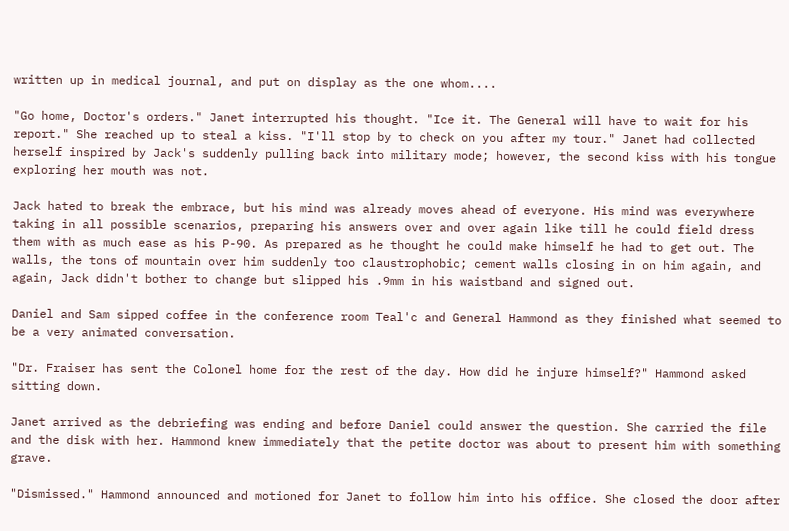written up in medical journal, and put on display as the one whom....

"Go home, Doctor's orders." Janet interrupted his thought. "Ice it. The General will have to wait for his report." She reached up to steal a kiss. "I'll stop by to check on you after my tour." Janet had collected herself inspired by Jack's suddenly pulling back into military mode; however, the second kiss with his tongue exploring her mouth was not.

Jack hated to break the embrace, but his mind was already moves ahead of everyone. His mind was everywhere taking in all possible scenarios, preparing his answers over and over again like till he could field dress them with as much ease as his P-90. As prepared as he thought he could make himself he had to get out. The walls, the tons of mountain over him suddenly too claustrophobic; cement walls closing in on him again, and again, Jack didn't bother to change but slipped his .9mm in his waistband and signed out.

Daniel and Sam sipped coffee in the conference room Teal'c and General Hammond as they finished what seemed to be a very animated conversation.

"Dr. Fraiser has sent the Colonel home for the rest of the day. How did he injure himself?" Hammond asked sitting down.

Janet arrived as the debriefing was ending and before Daniel could answer the question. She carried the file and the disk with her. Hammond knew immediately that the petite doctor was about to present him with something grave.

"Dismissed." Hammond announced and motioned for Janet to follow him into his office. She closed the door after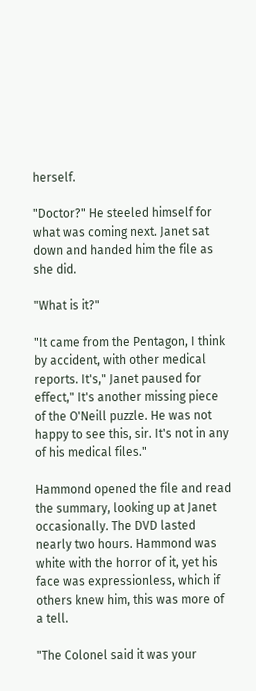herself.

"Doctor?" He steeled himself for what was coming next. Janet sat down and handed him the file as she did.

"What is it?"

"It came from the Pentagon, I think by accident, with other medical reports. It's," Janet paused for effect," It's another missing piece of the O'Neill puzzle. He was not happy to see this, sir. It's not in any of his medical files."

Hammond opened the file and read the summary, looking up at Janet occasionally. The DVD lasted nearly two hours. Hammond was white with the horror of it, yet his face was expressionless, which if others knew him, this was more of a tell.

"The Colonel said it was your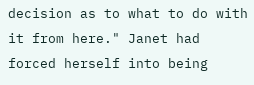decision as to what to do with it from here." Janet had forced herself into being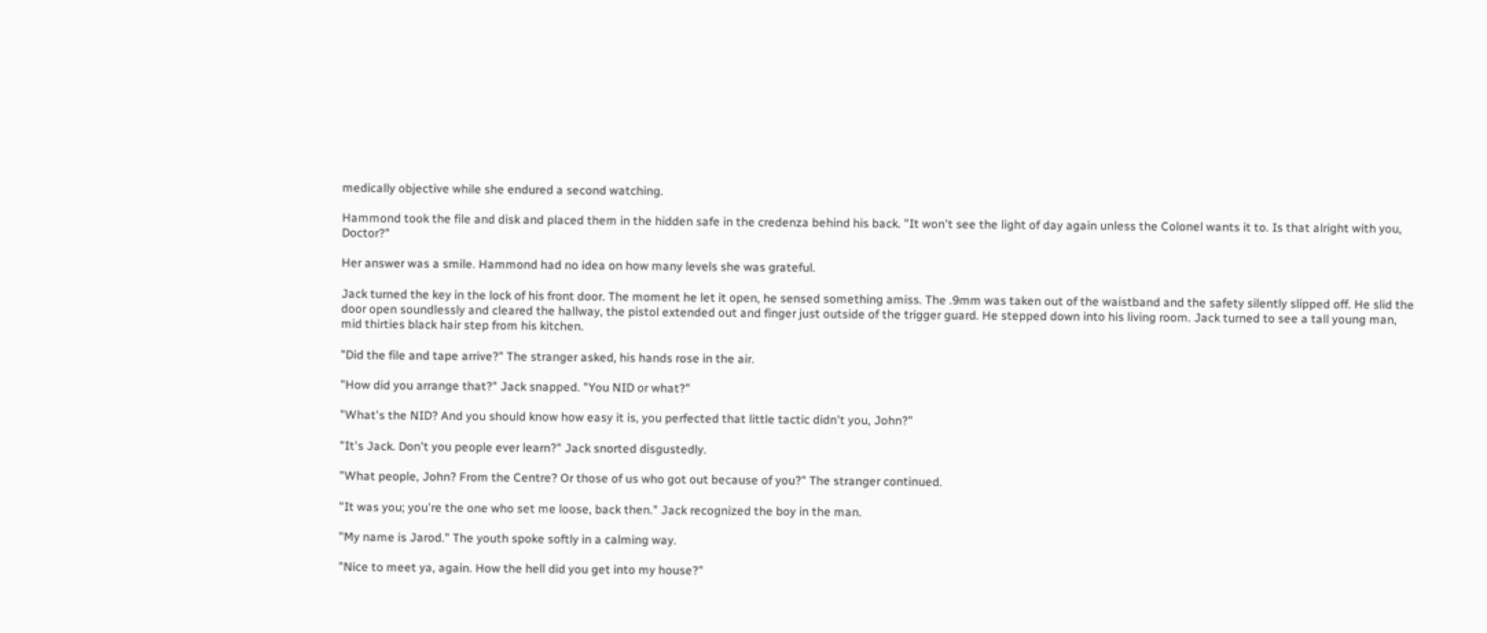medically objective while she endured a second watching.

Hammond took the file and disk and placed them in the hidden safe in the credenza behind his back. "It won't see the light of day again unless the Colonel wants it to. Is that alright with you, Doctor?"

Her answer was a smile. Hammond had no idea on how many levels she was grateful.

Jack turned the key in the lock of his front door. The moment he let it open, he sensed something amiss. The .9mm was taken out of the waistband and the safety silently slipped off. He slid the door open soundlessly and cleared the hallway, the pistol extended out and finger just outside of the trigger guard. He stepped down into his living room. Jack turned to see a tall young man, mid thirties black hair step from his kitchen.

"Did the file and tape arrive?" The stranger asked, his hands rose in the air.

"How did you arrange that?" Jack snapped. "You NID or what?"

"What's the NID? And you should know how easy it is, you perfected that little tactic didn't you, John?"

"It's Jack. Don't you people ever learn?" Jack snorted disgustedly.

"What people, John? From the Centre? Or those of us who got out because of you?" The stranger continued.

"It was you; you're the one who set me loose, back then." Jack recognized the boy in the man.

"My name is Jarod." The youth spoke softly in a calming way.

"Nice to meet ya, again. How the hell did you get into my house?"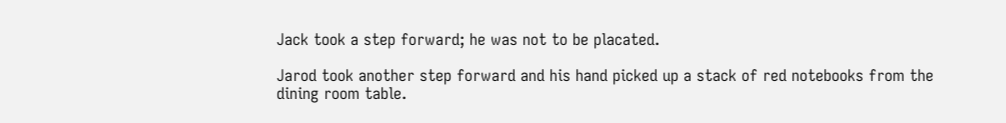Jack took a step forward; he was not to be placated.

Jarod took another step forward and his hand picked up a stack of red notebooks from the dining room table.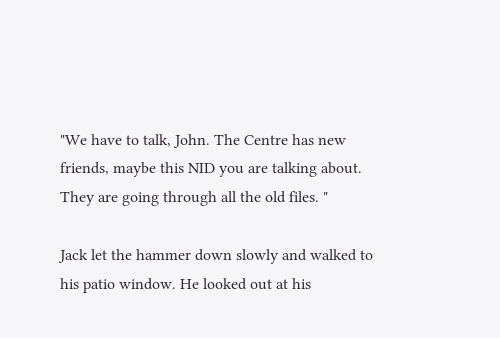"We have to talk, John. The Centre has new friends, maybe this NID you are talking about. They are going through all the old files. "

Jack let the hammer down slowly and walked to his patio window. He looked out at his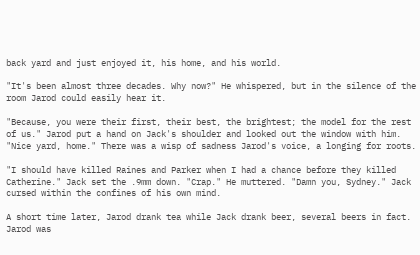back yard and just enjoyed it, his home, and his world.

"It's been almost three decades. Why now?" He whispered, but in the silence of the room Jarod could easily hear it.

"Because, you were their first, their best, the brightest; the model for the rest of us." Jarod put a hand on Jack's shoulder and looked out the window with him. "Nice yard, home." There was a wisp of sadness Jarod's voice, a longing for roots.

"I should have killed Raines and Parker when I had a chance before they killed Catherine." Jack set the .9mm down. "Crap." He muttered. "Damn you, Sydney." Jack cursed within the confines of his own mind.

A short time later, Jarod drank tea while Jack drank beer, several beers in fact. Jarod was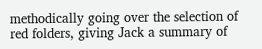methodically going over the selection of red folders, giving Jack a summary of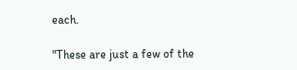each.

"These are just a few of the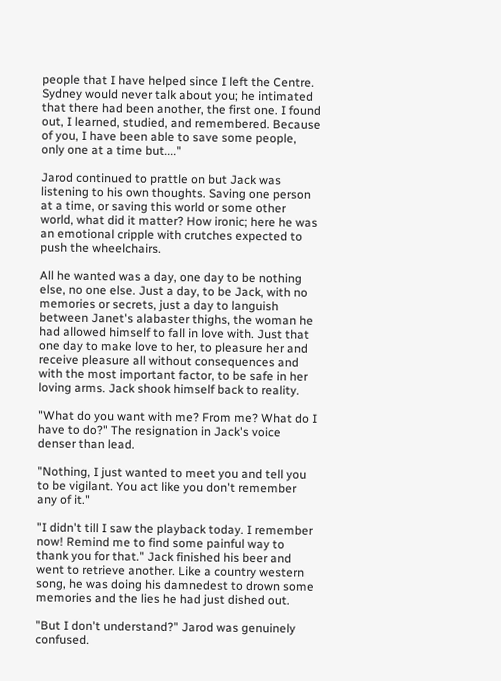people that I have helped since I left the Centre. Sydney would never talk about you; he intimated that there had been another, the first one. I found out, I learned, studied, and remembered. Because of you, I have been able to save some people, only one at a time but...."

Jarod continued to prattle on but Jack was listening to his own thoughts. Saving one person at a time, or saving this world or some other world, what did it matter? How ironic; here he was an emotional cripple with crutches expected to push the wheelchairs.

All he wanted was a day, one day to be nothing else, no one else. Just a day, to be Jack, with no memories or secrets, just a day to languish between Janet's alabaster thighs, the woman he had allowed himself to fall in love with. Just that one day to make love to her, to pleasure her and receive pleasure all without consequences and with the most important factor, to be safe in her loving arms. Jack shook himself back to reality.

"What do you want with me? From me? What do I have to do?" The resignation in Jack's voice denser than lead.

"Nothing, I just wanted to meet you and tell you to be vigilant. You act like you don't remember any of it."

"I didn't till I saw the playback today. I remember now! Remind me to find some painful way to thank you for that." Jack finished his beer and went to retrieve another. Like a country western song, he was doing his damnedest to drown some memories and the lies he had just dished out.

"But I don't understand?" Jarod was genuinely confused.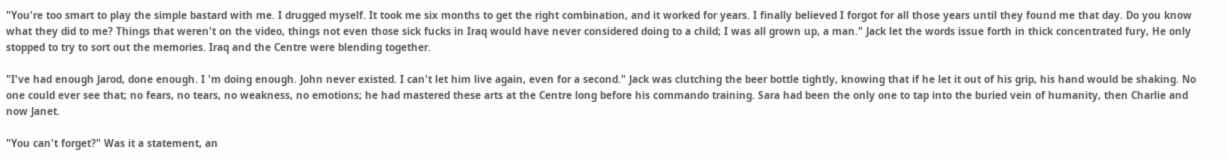"You're too smart to play the simple bastard with me. I drugged myself. It took me six months to get the right combination, and it worked for years. I finally believed I forgot for all those years until they found me that day. Do you know what they did to me? Things that weren't on the video, things not even those sick fucks in Iraq would have never considered doing to a child; I was all grown up, a man." Jack let the words issue forth in thick concentrated fury, He only stopped to try to sort out the memories. Iraq and the Centre were blending together.

"I've had enough Jarod, done enough. I 'm doing enough. John never existed. I can't let him live again, even for a second." Jack was clutching the beer bottle tightly, knowing that if he let it out of his grip, his hand would be shaking. No one could ever see that; no fears, no tears, no weakness, no emotions; he had mastered these arts at the Centre long before his commando training. Sara had been the only one to tap into the buried vein of humanity, then Charlie and now Janet.

"You can't forget?" Was it a statement, an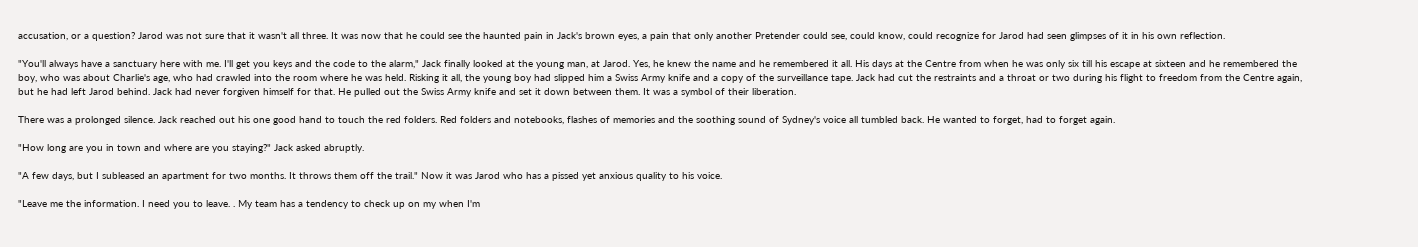accusation, or a question? Jarod was not sure that it wasn't all three. It was now that he could see the haunted pain in Jack's brown eyes, a pain that only another Pretender could see, could know, could recognize for Jarod had seen glimpses of it in his own reflection.

"You'll always have a sanctuary here with me. I'll get you keys and the code to the alarm," Jack finally looked at the young man, at Jarod. Yes, he knew the name and he remembered it all. His days at the Centre from when he was only six till his escape at sixteen and he remembered the boy, who was about Charlie's age, who had crawled into the room where he was held. Risking it all, the young boy had slipped him a Swiss Army knife and a copy of the surveillance tape. Jack had cut the restraints and a throat or two during his flight to freedom from the Centre again, but he had left Jarod behind. Jack had never forgiven himself for that. He pulled out the Swiss Army knife and set it down between them. It was a symbol of their liberation.

There was a prolonged silence. Jack reached out his one good hand to touch the red folders. Red folders and notebooks, flashes of memories and the soothing sound of Sydney's voice all tumbled back. He wanted to forget, had to forget again.

"How long are you in town and where are you staying?" Jack asked abruptly.

"A few days, but I subleased an apartment for two months. It throws them off the trail." Now it was Jarod who has a pissed yet anxious quality to his voice.

"Leave me the information. I need you to leave. . My team has a tendency to check up on my when I'm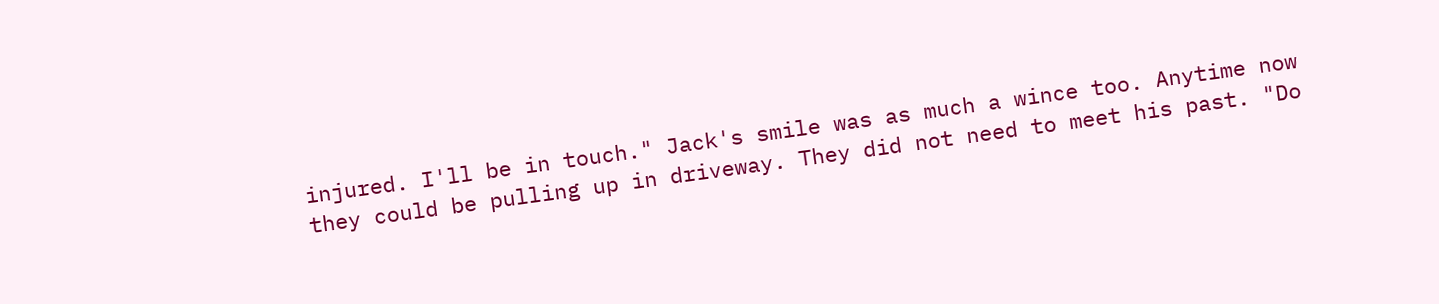injured. I'll be in touch." Jack's smile was as much a wince too. Anytime now they could be pulling up in driveway. They did not need to meet his past. "Do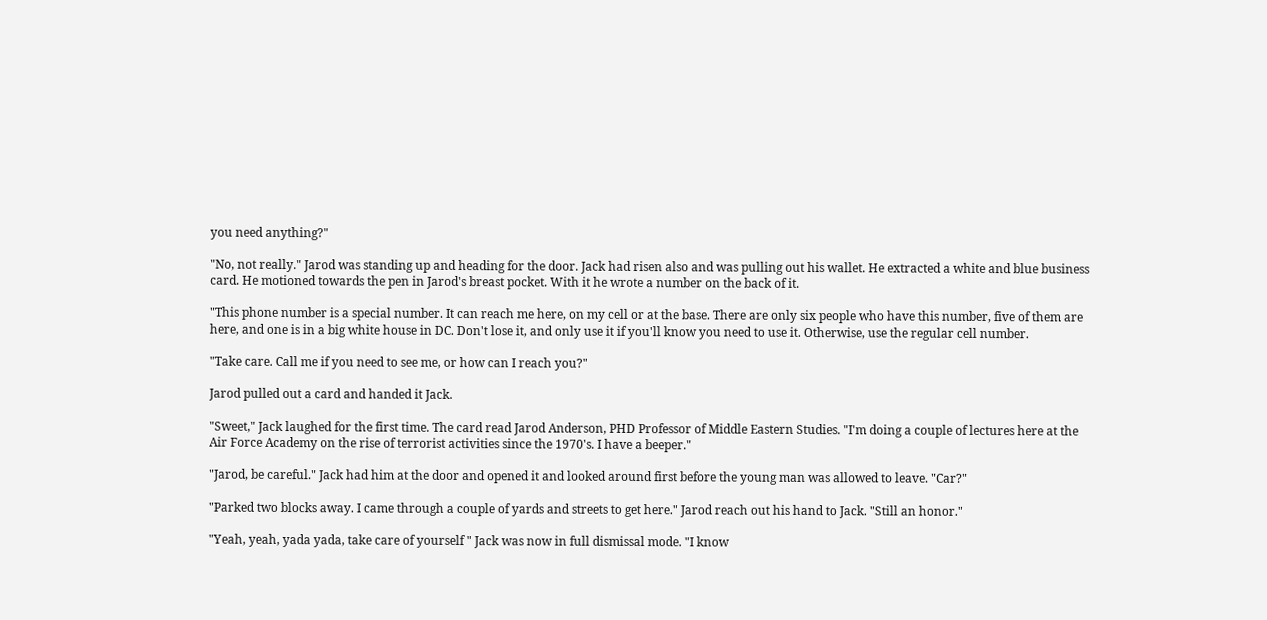you need anything?"

"No, not really." Jarod was standing up and heading for the door. Jack had risen also and was pulling out his wallet. He extracted a white and blue business card. He motioned towards the pen in Jarod's breast pocket. With it he wrote a number on the back of it.

"This phone number is a special number. It can reach me here, on my cell or at the base. There are only six people who have this number, five of them are here, and one is in a big white house in DC. Don't lose it, and only use it if you'll know you need to use it. Otherwise, use the regular cell number.

"Take care. Call me if you need to see me, or how can I reach you?"

Jarod pulled out a card and handed it Jack.

"Sweet," Jack laughed for the first time. The card read Jarod Anderson, PHD Professor of Middle Eastern Studies. "I'm doing a couple of lectures here at the Air Force Academy on the rise of terrorist activities since the 1970's. I have a beeper."

"Jarod, be careful." Jack had him at the door and opened it and looked around first before the young man was allowed to leave. "Car?"

"Parked two blocks away. I came through a couple of yards and streets to get here." Jarod reach out his hand to Jack. "Still an honor."

"Yeah, yeah, yada yada, take care of yourself " Jack was now in full dismissal mode. "I know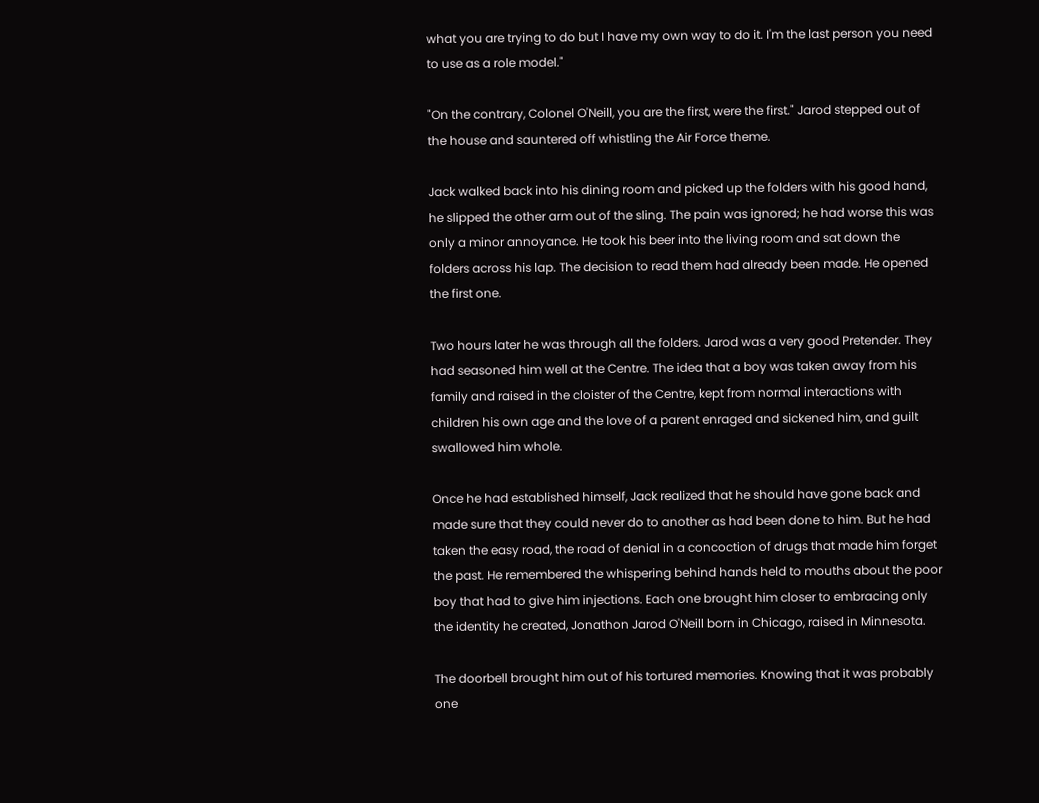what you are trying to do but I have my own way to do it. I'm the last person you need to use as a role model."

"On the contrary, Colonel O'Neill, you are the first, were the first." Jarod stepped out of the house and sauntered off whistling the Air Force theme.

Jack walked back into his dining room and picked up the folders with his good hand, he slipped the other arm out of the sling. The pain was ignored; he had worse this was only a minor annoyance. He took his beer into the living room and sat down the folders across his lap. The decision to read them had already been made. He opened the first one.

Two hours later he was through all the folders. Jarod was a very good Pretender. They had seasoned him well at the Centre. The idea that a boy was taken away from his family and raised in the cloister of the Centre, kept from normal interactions with children his own age and the love of a parent enraged and sickened him, and guilt swallowed him whole.

Once he had established himself, Jack realized that he should have gone back and made sure that they could never do to another as had been done to him. But he had taken the easy road, the road of denial in a concoction of drugs that made him forget the past. He remembered the whispering behind hands held to mouths about the poor boy that had to give him injections. Each one brought him closer to embracing only the identity he created, Jonathon Jarod O'Neill born in Chicago, raised in Minnesota.

The doorbell brought him out of his tortured memories. Knowing that it was probably one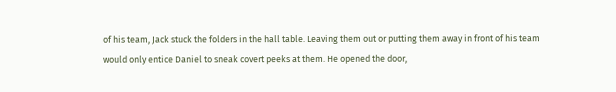of his team, Jack stuck the folders in the hall table. Leaving them out or putting them away in front of his team would only entice Daniel to sneak covert peeks at them. He opened the door,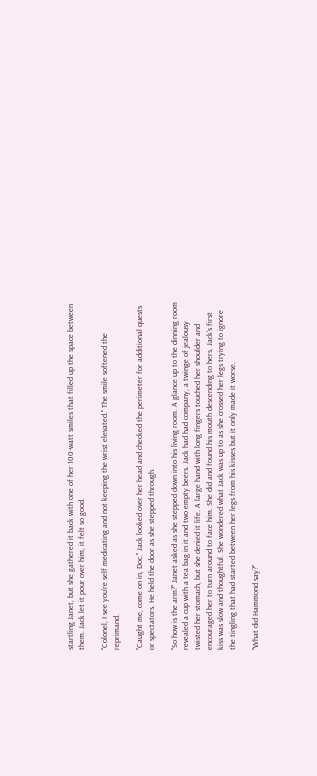startling Janet, but she gathered it back with one of her 100-watt smiles that filled up the space between them. Jack let it pour over him, it felt so good.

"Colonel, I see you're self medicating and not keeping the wrist elevated." The smile softened the reprimand.

"Caught me, come on in, Doc." Jack looked over her head and checked the perimeter for additional quests or spectators. He held the door as she stepped through.

"So how is the arm?" Janet asked as she stepped down into his living room. A glance up to the dinning room revealed a cup with a tea bag in it and two empty beers. Jack had had company, a twinge of jealousy twisted her stomach, but she denied it life. A large hand with long fingers touched her shoulder and encouraged her to turn around to face him. She did and found his mouth descending to hers. Jack's first kiss was slow and thoughtful. She wondered what Jack was up to as she crossed her legs trying to ignore the tingling that had started between her legs from his kisses but it only made it worse.

"What did Hammond say?"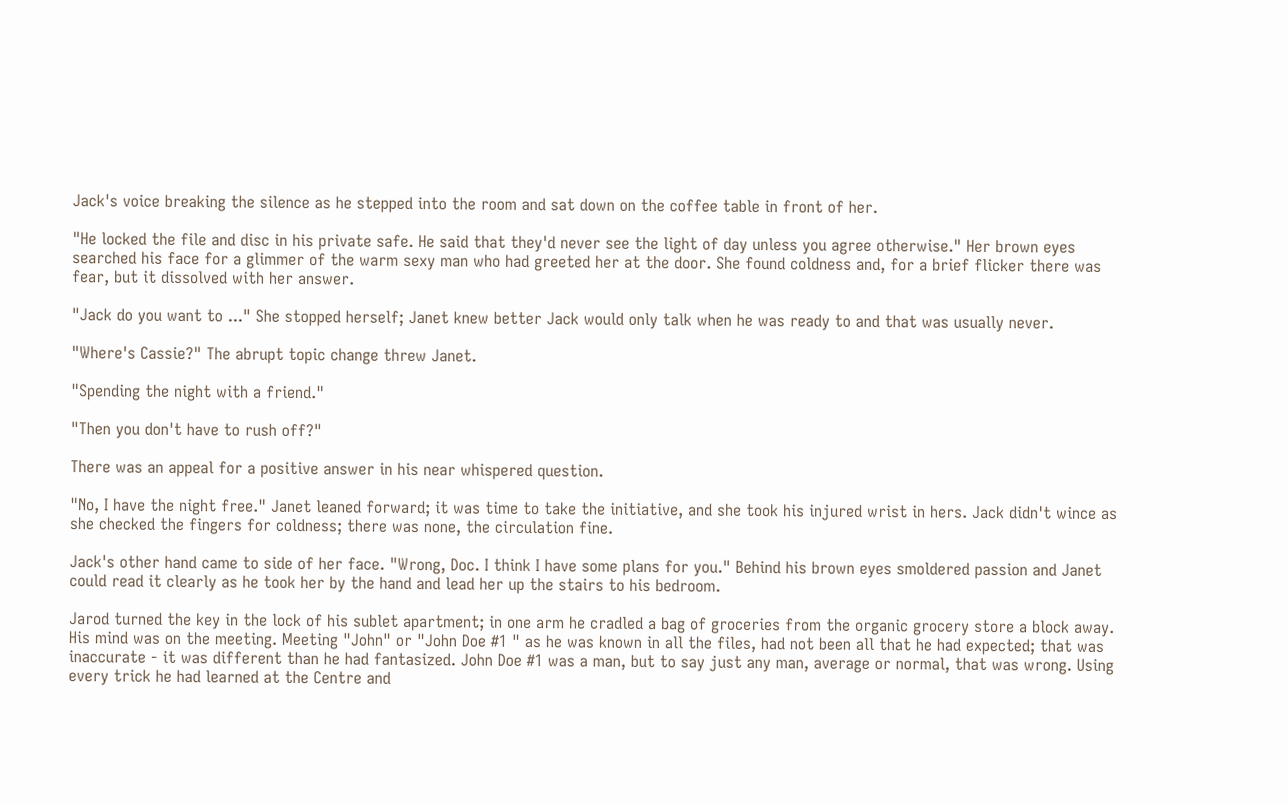Jack's voice breaking the silence as he stepped into the room and sat down on the coffee table in front of her.

"He locked the file and disc in his private safe. He said that they'd never see the light of day unless you agree otherwise." Her brown eyes searched his face for a glimmer of the warm sexy man who had greeted her at the door. She found coldness and, for a brief flicker there was fear, but it dissolved with her answer.

"Jack do you want to ..." She stopped herself; Janet knew better Jack would only talk when he was ready to and that was usually never.

"Where's Cassie?" The abrupt topic change threw Janet.

"Spending the night with a friend."

"Then you don't have to rush off?"

There was an appeal for a positive answer in his near whispered question.

"No, I have the night free." Janet leaned forward; it was time to take the initiative, and she took his injured wrist in hers. Jack didn't wince as she checked the fingers for coldness; there was none, the circulation fine.

Jack's other hand came to side of her face. "Wrong, Doc. I think I have some plans for you." Behind his brown eyes smoldered passion and Janet could read it clearly as he took her by the hand and lead her up the stairs to his bedroom.

Jarod turned the key in the lock of his sublet apartment; in one arm he cradled a bag of groceries from the organic grocery store a block away. His mind was on the meeting. Meeting "John" or "John Doe #1 " as he was known in all the files, had not been all that he had expected; that was inaccurate - it was different than he had fantasized. John Doe #1 was a man, but to say just any man, average or normal, that was wrong. Using every trick he had learned at the Centre and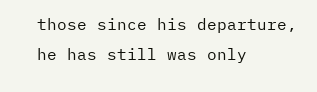those since his departure, he has still was only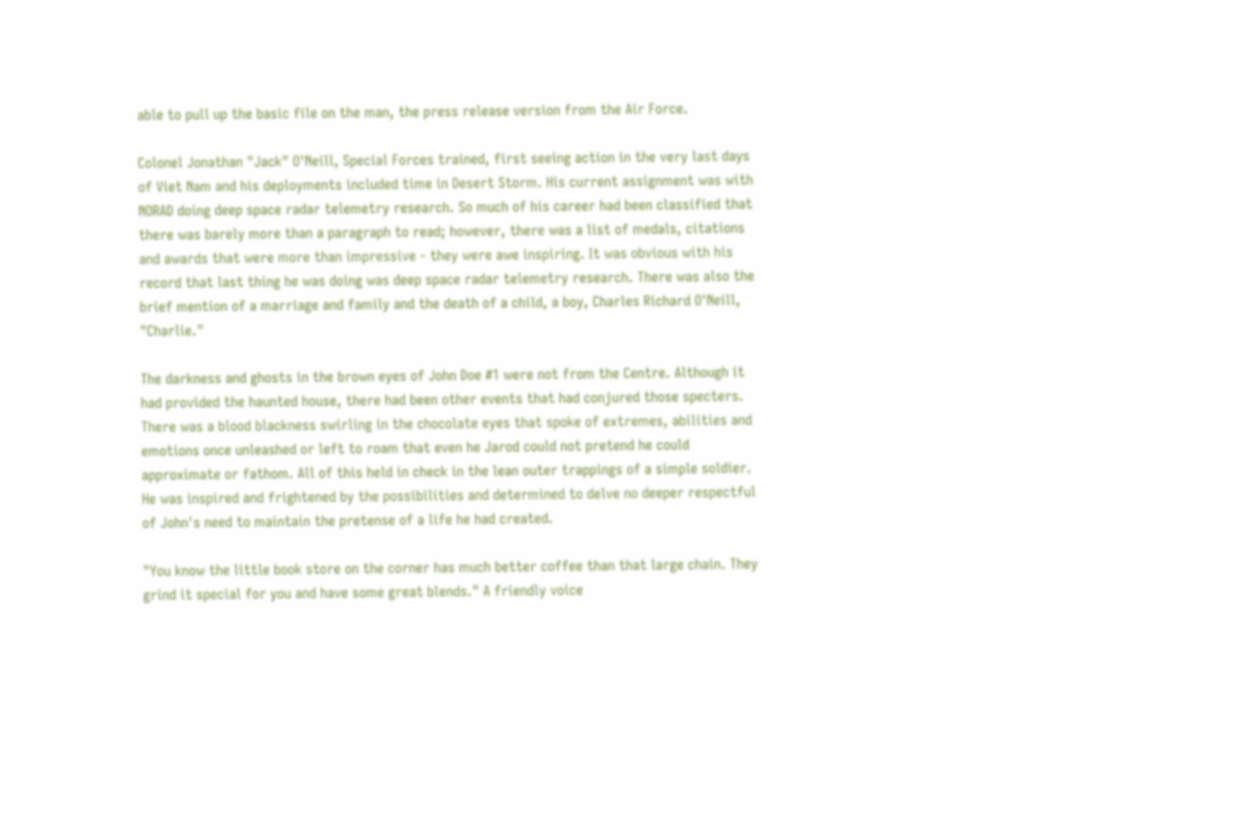able to pull up the basic file on the man, the press release version from the Air Force.

Colonel Jonathan "Jack" O'Neill, Special Forces trained, first seeing action in the very last days of Viet Nam and his deployments included time in Desert Storm. His current assignment was with NORAD doing deep space radar telemetry research. So much of his career had been classified that there was barely more than a paragraph to read; however, there was a list of medals, citations and awards that were more than impressive - they were awe inspiring. It was obvious with his record that last thing he was doing was deep space radar telemetry research. There was also the brief mention of a marriage and family and the death of a child, a boy, Charles Richard O'Neill, "Charlie."

The darkness and ghosts in the brown eyes of John Doe #1 were not from the Centre. Although it had provided the haunted house, there had been other events that had conjured those specters. There was a blood blackness swirling in the chocolate eyes that spoke of extremes, abilities and emotions once unleashed or left to roam that even he Jarod could not pretend he could approximate or fathom. All of this held in check in the lean outer trappings of a simple soldier. He was inspired and frightened by the possibilities and determined to delve no deeper respectful of John's need to maintain the pretense of a life he had created.

"You know the little book store on the corner has much better coffee than that large chain. They grind it special for you and have some great blends." A friendly voice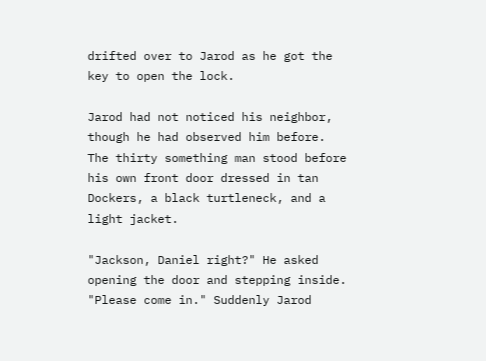drifted over to Jarod as he got the key to open the lock.

Jarod had not noticed his neighbor, though he had observed him before. The thirty something man stood before his own front door dressed in tan Dockers, a black turtleneck, and a light jacket.

"Jackson, Daniel right?" He asked opening the door and stepping inside. "Please come in." Suddenly Jarod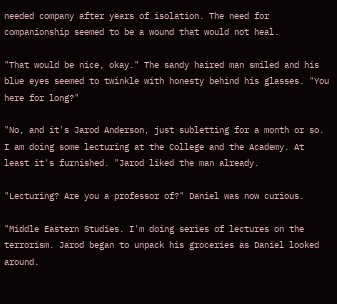needed company after years of isolation. The need for companionship seemed to be a wound that would not heal.

"That would be nice, okay." The sandy haired man smiled and his blue eyes seemed to twinkle with honesty behind his glasses. "You here for long?"

"No, and it's Jarod Anderson, just subletting for a month or so. I am doing some lecturing at the College and the Academy. At least it's furnished. "Jarod liked the man already.

"Lecturing? Are you a professor of?" Daniel was now curious.

"Middle Eastern Studies. I'm doing series of lectures on the terrorism. Jarod began to unpack his groceries as Daniel looked around.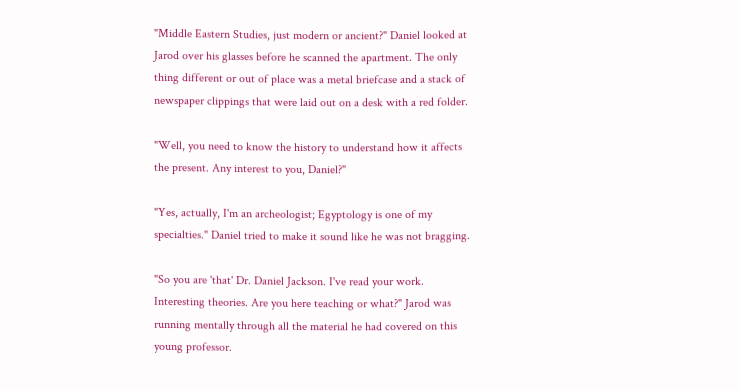"Middle Eastern Studies, just modern or ancient?" Daniel looked at Jarod over his glasses before he scanned the apartment. The only thing different or out of place was a metal briefcase and a stack of newspaper clippings that were laid out on a desk with a red folder.

"Well, you need to know the history to understand how it affects the present. Any interest to you, Daniel?"

"Yes, actually, I'm an archeologist; Egyptology is one of my specialties." Daniel tried to make it sound like he was not bragging.

"So you are 'that' Dr. Daniel Jackson. I've read your work. Interesting theories. Are you here teaching or what?" Jarod was running mentally through all the material he had covered on this young professor.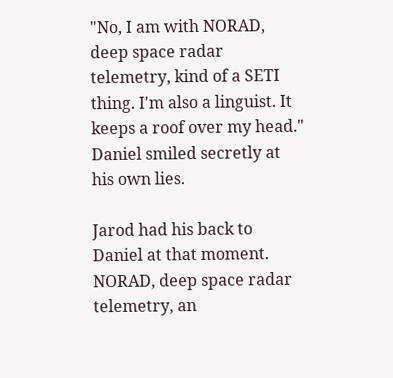"No, I am with NORAD, deep space radar telemetry, kind of a SETI thing. I'm also a linguist. It keeps a roof over my head." Daniel smiled secretly at his own lies.

Jarod had his back to Daniel at that moment. NORAD, deep space radar telemetry, an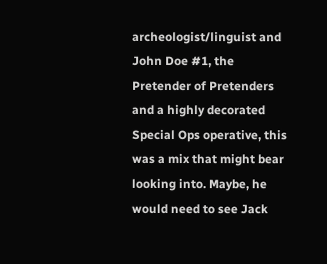archeologist/linguist and John Doe #1, the Pretender of Pretenders and a highly decorated Special Ops operative, this was a mix that might bear looking into. Maybe, he would need to see Jack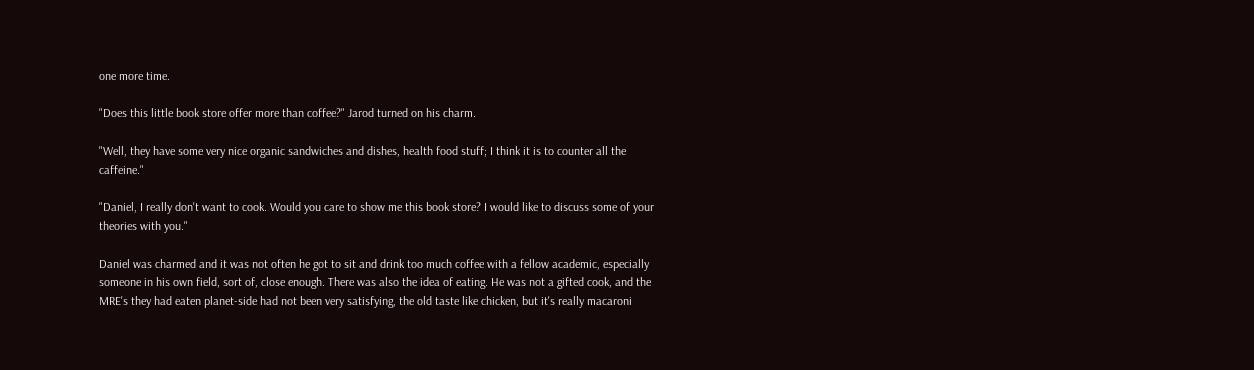one more time.

"Does this little book store offer more than coffee?" Jarod turned on his charm.

"Well, they have some very nice organic sandwiches and dishes, health food stuff; I think it is to counter all the caffeine."

"Daniel, I really don't want to cook. Would you care to show me this book store? I would like to discuss some of your theories with you."

Daniel was charmed and it was not often he got to sit and drink too much coffee with a fellow academic, especially someone in his own field, sort of, close enough. There was also the idea of eating. He was not a gifted cook, and the MRE's they had eaten planet-side had not been very satisfying, the old taste like chicken, but it's really macaroni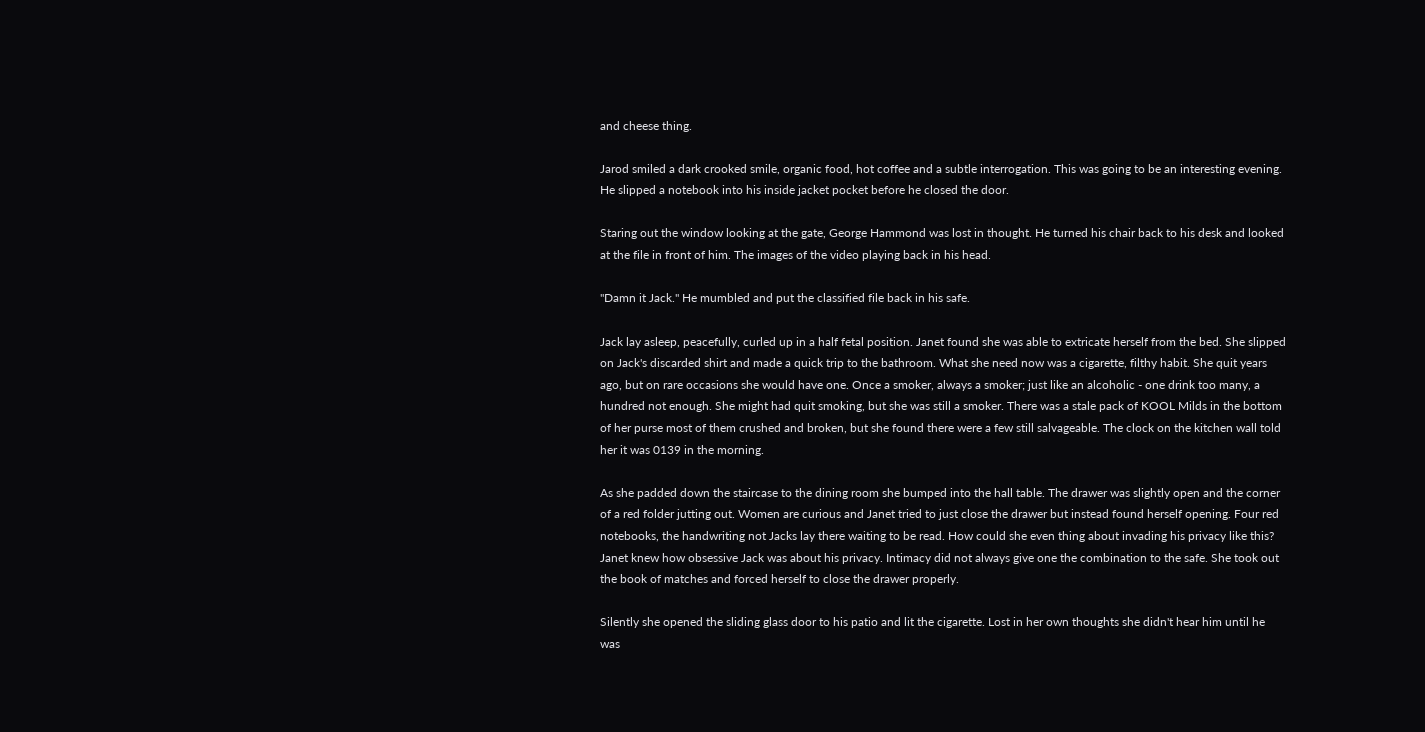and cheese thing.

Jarod smiled a dark crooked smile, organic food, hot coffee and a subtle interrogation. This was going to be an interesting evening. He slipped a notebook into his inside jacket pocket before he closed the door.

Staring out the window looking at the gate, George Hammond was lost in thought. He turned his chair back to his desk and looked at the file in front of him. The images of the video playing back in his head.

"Damn it Jack." He mumbled and put the classified file back in his safe.

Jack lay asleep, peacefully, curled up in a half fetal position. Janet found she was able to extricate herself from the bed. She slipped on Jack's discarded shirt and made a quick trip to the bathroom. What she need now was a cigarette, filthy habit. She quit years ago, but on rare occasions she would have one. Once a smoker, always a smoker; just like an alcoholic - one drink too many, a hundred not enough. She might had quit smoking, but she was still a smoker. There was a stale pack of KOOL Milds in the bottom of her purse most of them crushed and broken, but she found there were a few still salvageable. The clock on the kitchen wall told her it was 0139 in the morning.

As she padded down the staircase to the dining room she bumped into the hall table. The drawer was slightly open and the corner of a red folder jutting out. Women are curious and Janet tried to just close the drawer but instead found herself opening. Four red notebooks, the handwriting not Jacks lay there waiting to be read. How could she even thing about invading his privacy like this? Janet knew how obsessive Jack was about his privacy. Intimacy did not always give one the combination to the safe. She took out the book of matches and forced herself to close the drawer properly.

Silently she opened the sliding glass door to his patio and lit the cigarette. Lost in her own thoughts she didn't hear him until he was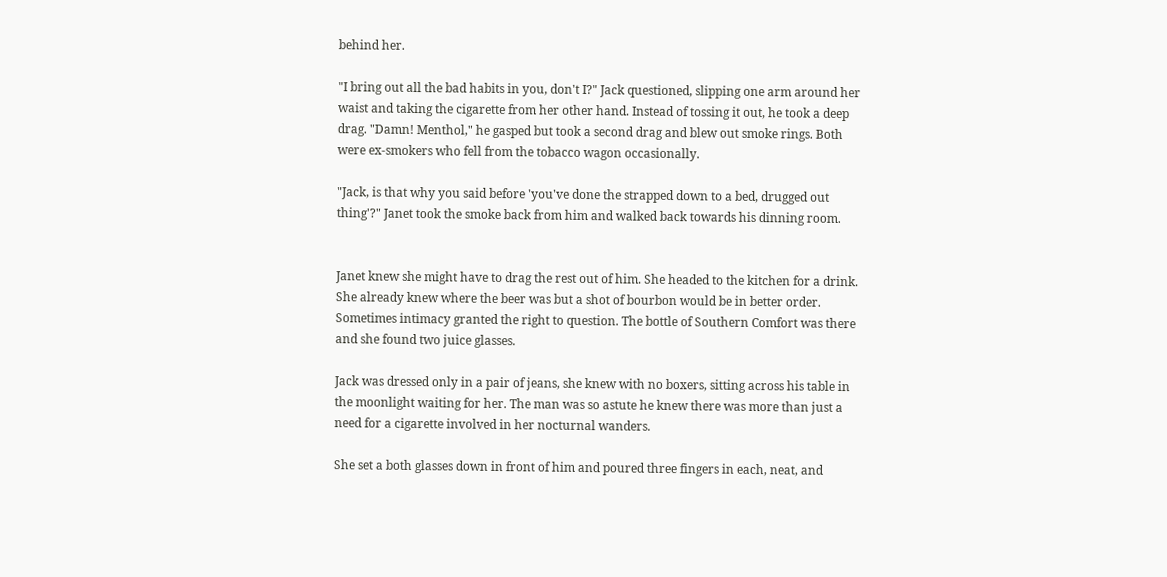behind her.

"I bring out all the bad habits in you, don't I?" Jack questioned, slipping one arm around her waist and taking the cigarette from her other hand. Instead of tossing it out, he took a deep drag. "Damn! Menthol," he gasped but took a second drag and blew out smoke rings. Both were ex-smokers who fell from the tobacco wagon occasionally.

"Jack, is that why you said before 'you've done the strapped down to a bed, drugged out thing'?" Janet took the smoke back from him and walked back towards his dinning room.


Janet knew she might have to drag the rest out of him. She headed to the kitchen for a drink. She already knew where the beer was but a shot of bourbon would be in better order. Sometimes intimacy granted the right to question. The bottle of Southern Comfort was there and she found two juice glasses.

Jack was dressed only in a pair of jeans, she knew with no boxers, sitting across his table in the moonlight waiting for her. The man was so astute he knew there was more than just a need for a cigarette involved in her nocturnal wanders.

She set a both glasses down in front of him and poured three fingers in each, neat, and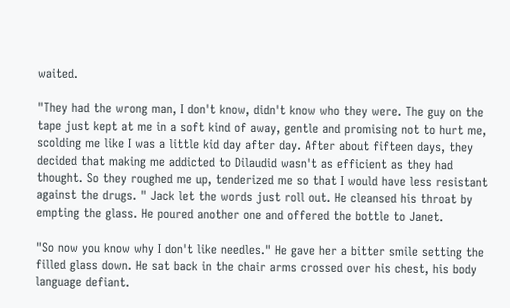waited.

"They had the wrong man, I don't know, didn't know who they were. The guy on the tape just kept at me in a soft kind of away, gentle and promising not to hurt me, scolding me like I was a little kid day after day. After about fifteen days, they decided that making me addicted to Dilaudid wasn't as efficient as they had thought. So they roughed me up, tenderized me so that I would have less resistant against the drugs. " Jack let the words just roll out. He cleansed his throat by empting the glass. He poured another one and offered the bottle to Janet.

"So now you know why I don't like needles." He gave her a bitter smile setting the filled glass down. He sat back in the chair arms crossed over his chest, his body language defiant.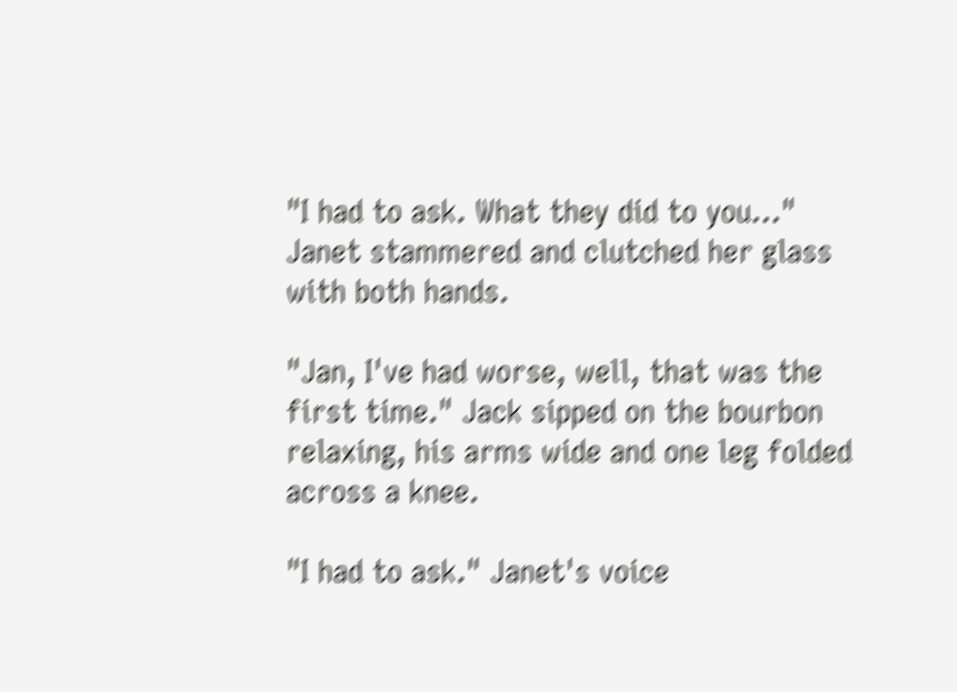"I had to ask. What they did to you..." Janet stammered and clutched her glass with both hands.

"Jan, I've had worse, well, that was the first time." Jack sipped on the bourbon relaxing, his arms wide and one leg folded across a knee.

"I had to ask." Janet's voice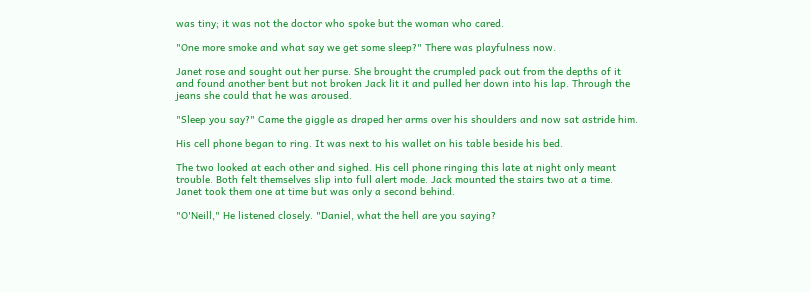was tiny; it was not the doctor who spoke but the woman who cared.

"One more smoke and what say we get some sleep?" There was playfulness now.

Janet rose and sought out her purse. She brought the crumpled pack out from the depths of it and found another bent but not broken Jack lit it and pulled her down into his lap. Through the jeans she could that he was aroused.

"Sleep you say?" Came the giggle as draped her arms over his shoulders and now sat astride him.

His cell phone began to ring. It was next to his wallet on his table beside his bed.

The two looked at each other and sighed. His cell phone ringing this late at night only meant trouble. Both felt themselves slip into full alert mode. Jack mounted the stairs two at a time. Janet took them one at time but was only a second behind.

"O'Neill," He listened closely. "Daniel, what the hell are you saying?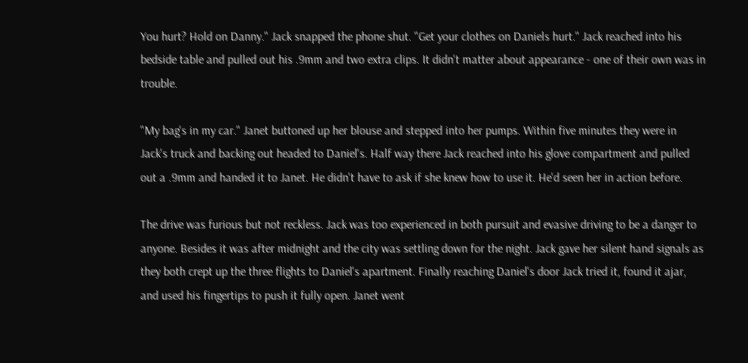You hurt? Hold on Danny." Jack snapped the phone shut. "Get your clothes on Daniels hurt." Jack reached into his bedside table and pulled out his .9mm and two extra clips. It didn't matter about appearance - one of their own was in trouble.

"My bag's in my car." Janet buttoned up her blouse and stepped into her pumps. Within five minutes they were in Jack's truck and backing out headed to Daniel's. Half way there Jack reached into his glove compartment and pulled out a .9mm and handed it to Janet. He didn't have to ask if she knew how to use it. He'd seen her in action before.

The drive was furious but not reckless. Jack was too experienced in both pursuit and evasive driving to be a danger to anyone. Besides it was after midnight and the city was settling down for the night. Jack gave her silent hand signals as they both crept up the three flights to Daniel's apartment. Finally reaching Daniel's door Jack tried it, found it ajar, and used his fingertips to push it fully open. Janet went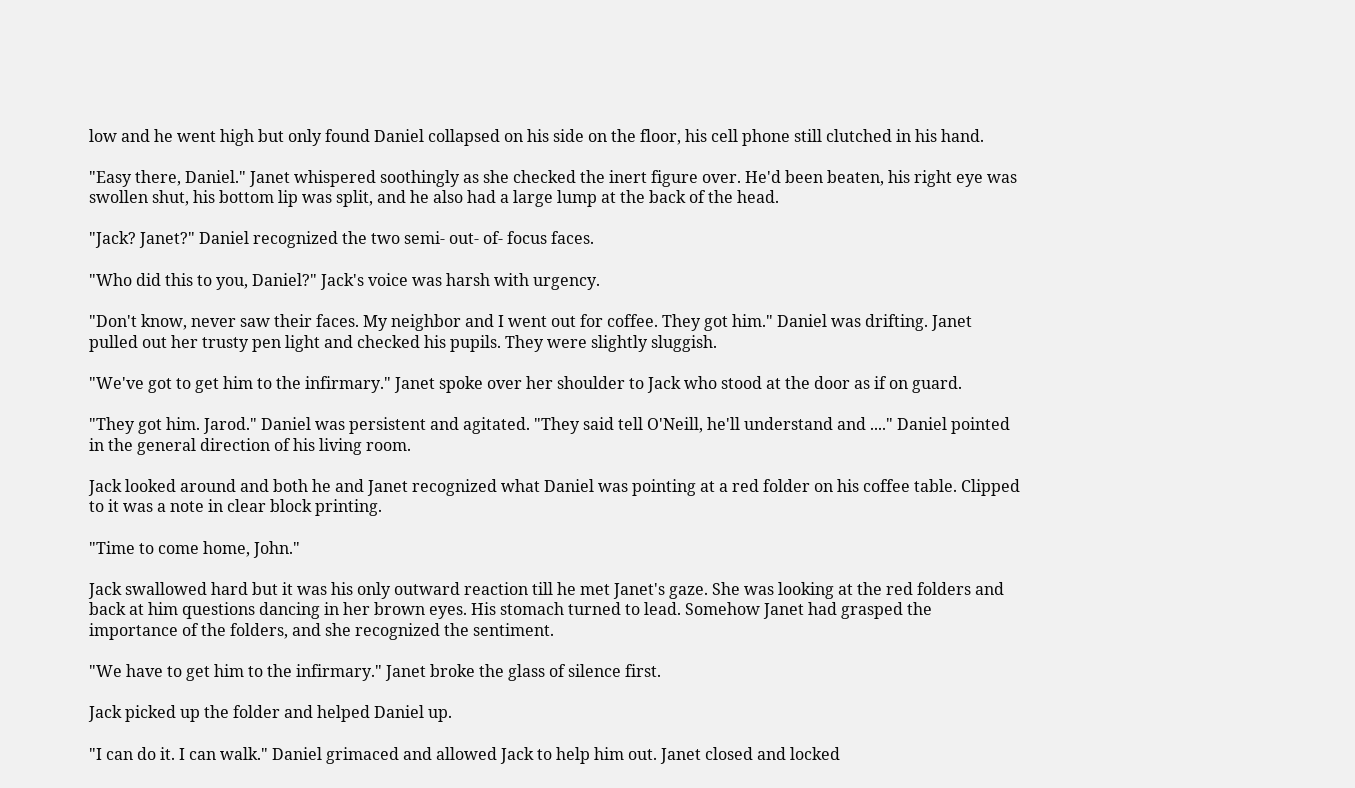low and he went high but only found Daniel collapsed on his side on the floor, his cell phone still clutched in his hand.

"Easy there, Daniel." Janet whispered soothingly as she checked the inert figure over. He'd been beaten, his right eye was swollen shut, his bottom lip was split, and he also had a large lump at the back of the head.

"Jack? Janet?" Daniel recognized the two semi- out- of- focus faces.

"Who did this to you, Daniel?" Jack's voice was harsh with urgency.

"Don't know, never saw their faces. My neighbor and I went out for coffee. They got him." Daniel was drifting. Janet pulled out her trusty pen light and checked his pupils. They were slightly sluggish.

"We've got to get him to the infirmary." Janet spoke over her shoulder to Jack who stood at the door as if on guard.

"They got him. Jarod." Daniel was persistent and agitated. "They said tell O'Neill, he'll understand and ...." Daniel pointed in the general direction of his living room.

Jack looked around and both he and Janet recognized what Daniel was pointing at a red folder on his coffee table. Clipped to it was a note in clear block printing.

"Time to come home, John."

Jack swallowed hard but it was his only outward reaction till he met Janet's gaze. She was looking at the red folders and back at him questions dancing in her brown eyes. His stomach turned to lead. Somehow Janet had grasped the importance of the folders, and she recognized the sentiment.

"We have to get him to the infirmary." Janet broke the glass of silence first.

Jack picked up the folder and helped Daniel up.

"I can do it. I can walk." Daniel grimaced and allowed Jack to help him out. Janet closed and locked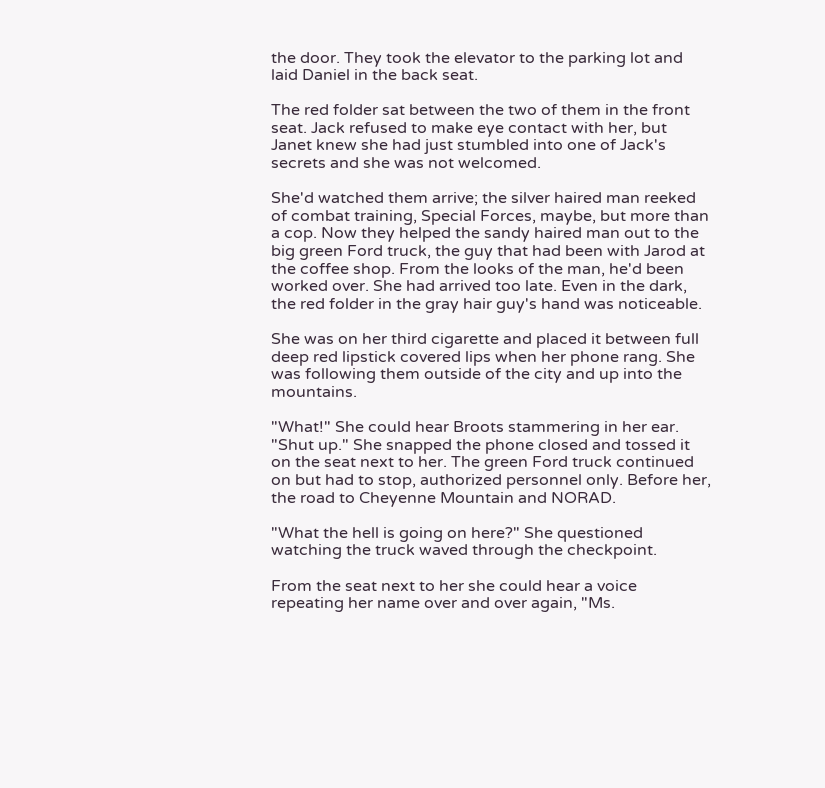the door. They took the elevator to the parking lot and laid Daniel in the back seat.

The red folder sat between the two of them in the front seat. Jack refused to make eye contact with her, but Janet knew she had just stumbled into one of Jack's secrets and she was not welcomed.

She'd watched them arrive; the silver haired man reeked of combat training, Special Forces, maybe, but more than a cop. Now they helped the sandy haired man out to the big green Ford truck, the guy that had been with Jarod at the coffee shop. From the looks of the man, he'd been worked over. She had arrived too late. Even in the dark, the red folder in the gray hair guy's hand was noticeable.

She was on her third cigarette and placed it between full deep red lipstick covered lips when her phone rang. She was following them outside of the city and up into the mountains.

"What!" She could hear Broots stammering in her ear. "Shut up." She snapped the phone closed and tossed it on the seat next to her. The green Ford truck continued on but had to stop, authorized personnel only. Before her, the road to Cheyenne Mountain and NORAD.

"What the hell is going on here?" She questioned watching the truck waved through the checkpoint.

From the seat next to her she could hear a voice repeating her name over and over again, "Ms.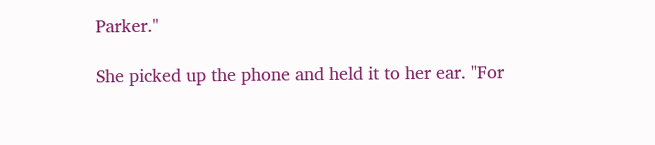Parker."

She picked up the phone and held it to her ear. "For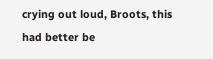crying out loud, Broots, this had better be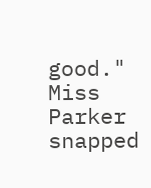good." Miss Parker snapped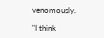venomously.

"I think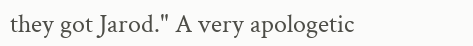they got Jarod." A very apologetic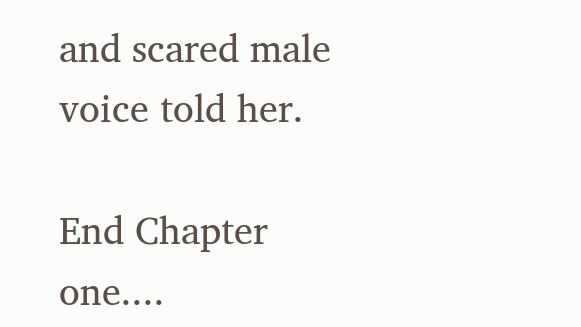and scared male voice told her.

End Chapter one....